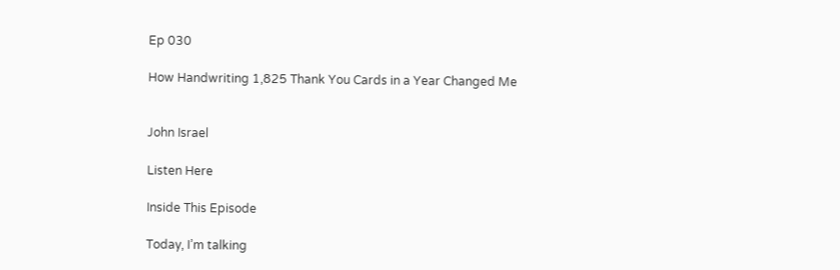Ep 030

How Handwriting 1,825 Thank You Cards in a Year Changed Me


John Israel

Listen Here

Inside This Episode

Today, I’m talking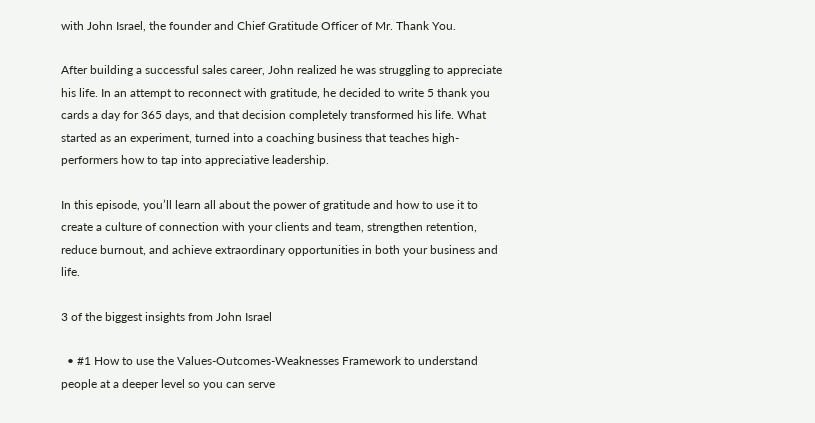with John Israel, the founder and Chief Gratitude Officer of Mr. Thank You.

After building a successful sales career, John realized he was struggling to appreciate his life. In an attempt to reconnect with gratitude, he decided to write 5 thank you cards a day for 365 days, and that decision completely transformed his life. What started as an experiment, turned into a coaching business that teaches high-performers how to tap into appreciative leadership.

In this episode, you’ll learn all about the power of gratitude and how to use it to create a culture of connection with your clients and team, strengthen retention, reduce burnout, and achieve extraordinary opportunities in both your business and life.

3 of the biggest insights from John Israel

  • #1 How to use the Values-Outcomes-Weaknesses Framework to understand people at a deeper level so you can serve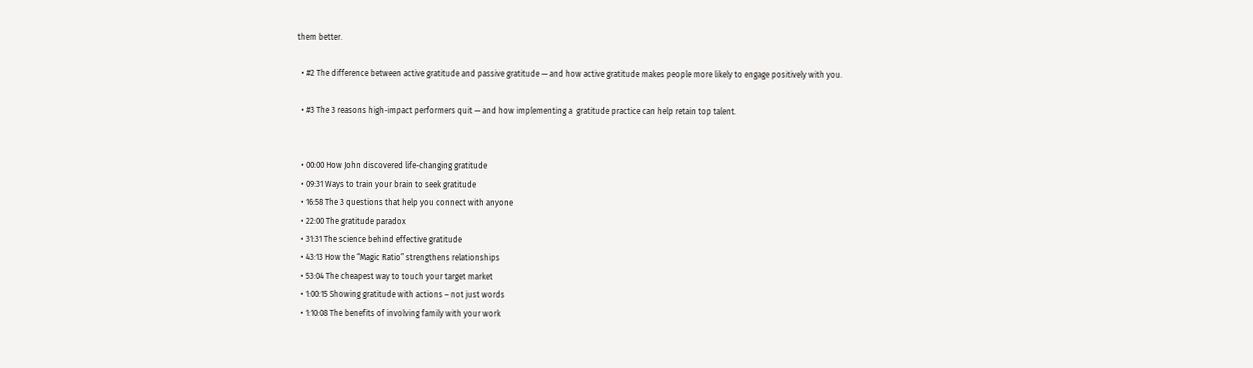them better.

  • #2 The difference between active gratitude and passive gratitude — and how active gratitude makes people more likely to engage positively with you.

  • #3 The 3 reasons high-impact performers quit — and how implementing a  gratitude practice can help retain top talent.


  • 00:00 How John discovered life-changing gratitude
  • 09:31 Ways to train your brain to seek gratitude
  • 16:58 The 3 questions that help you connect with anyone
  • 22:00 The gratitude paradox
  • 31:31 The science behind effective gratitude
  • 43:13 How the “Magic Ratio” strengthens relationships
  • 53:04 The cheapest way to touch your target market
  • 1:00:15 Showing gratitude with actions – not just words
  • 1:10:08 The benefits of involving family with your work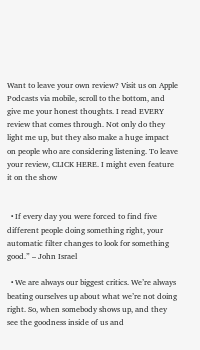Want to leave your own review? Visit us on Apple Podcasts via mobile, scroll to the bottom, and give me your honest thoughts. I read EVERY review that comes through. Not only do they light me up, but they also make a huge impact on people who are considering listening. To leave your review, CLICK HERE. I might even feature it on the show


  • If every day you were forced to find five different people doing something right, your automatic filter changes to look for something good.” – John Israel

  • We are always our biggest critics. We’re always beating ourselves up about what we’re not doing right. So, when somebody shows up, and they see the goodness inside of us and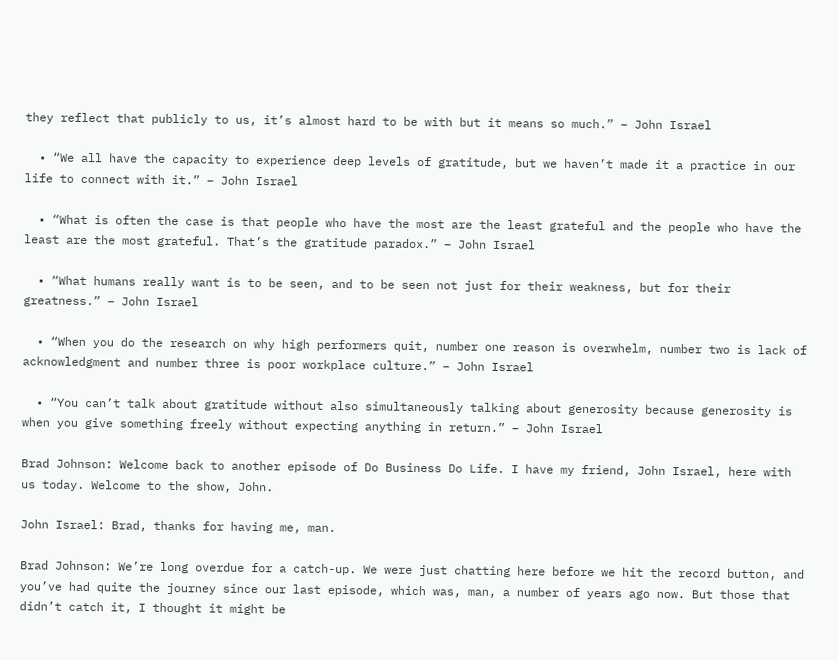they reflect that publicly to us, it’s almost hard to be with but it means so much.” – John Israel

  • “We all have the capacity to experience deep levels of gratitude, but we haven’t made it a practice in our life to connect with it.” – John Israel

  • “What is often the case is that people who have the most are the least grateful and the people who have the least are the most grateful. That’s the gratitude paradox.” – John Israel

  • “What humans really want is to be seen, and to be seen not just for their weakness, but for their greatness.” – John Israel

  • “When you do the research on why high performers quit, number one reason is overwhelm, number two is lack of acknowledgment and number three is poor workplace culture.” – John Israel

  • “You can’t talk about gratitude without also simultaneously talking about generosity because generosity is when you give something freely without expecting anything in return.” – John Israel

Brad Johnson: Welcome back to another episode of Do Business Do Life. I have my friend, John Israel, here with us today. Welcome to the show, John.

John Israel: Brad, thanks for having me, man.

Brad Johnson: We’re long overdue for a catch-up. We were just chatting here before we hit the record button, and you’ve had quite the journey since our last episode, which was, man, a number of years ago now. But those that didn’t catch it, I thought it might be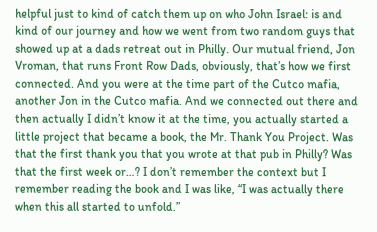helpful just to kind of catch them up on who John Israel: is and kind of our journey and how we went from two random guys that showed up at a dads retreat out in Philly. Our mutual friend, Jon Vroman, that runs Front Row Dads, obviously, that’s how we first connected. And you were at the time part of the Cutco mafia, another Jon in the Cutco mafia. And we connected out there and then actually I didn’t know it at the time, you actually started a little project that became a book, the Mr. Thank You Project. Was that the first thank you that you wrote at that pub in Philly? Was that the first week or…? I don’t remember the context but I remember reading the book and I was like, “I was actually there when this all started to unfold.”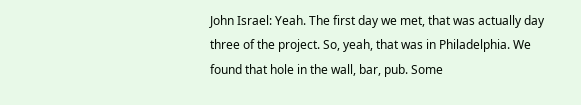John Israel: Yeah. The first day we met, that was actually day three of the project. So, yeah, that was in Philadelphia. We found that hole in the wall, bar, pub. Some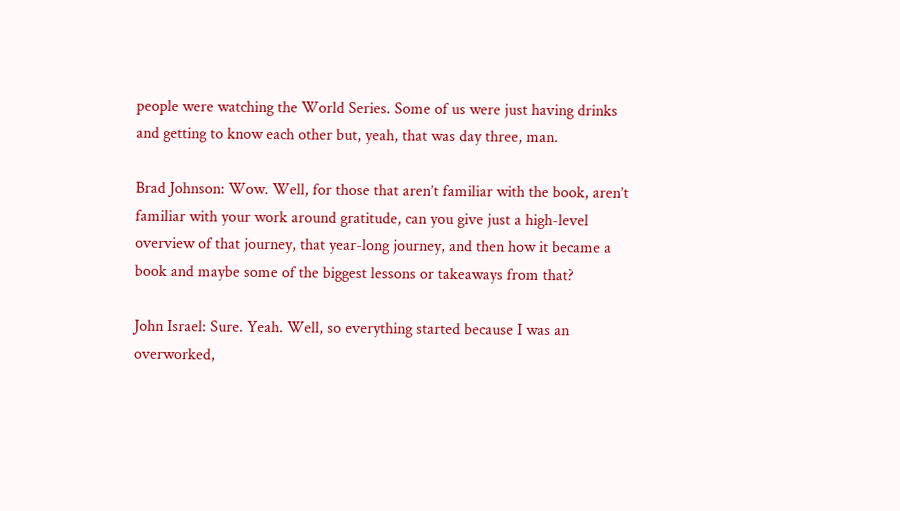people were watching the World Series. Some of us were just having drinks and getting to know each other but, yeah, that was day three, man.

Brad Johnson: Wow. Well, for those that aren’t familiar with the book, aren’t familiar with your work around gratitude, can you give just a high-level overview of that journey, that year-long journey, and then how it became a book and maybe some of the biggest lessons or takeaways from that?

John Israel: Sure. Yeah. Well, so everything started because I was an overworked,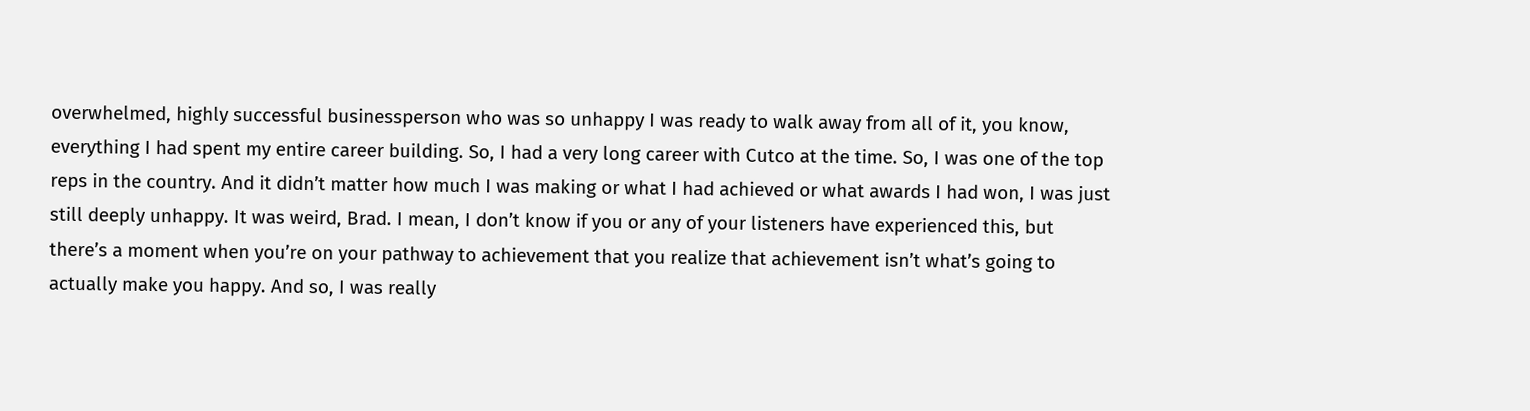overwhelmed, highly successful businessperson who was so unhappy I was ready to walk away from all of it, you know, everything I had spent my entire career building. So, I had a very long career with Cutco at the time. So, I was one of the top reps in the country. And it didn’t matter how much I was making or what I had achieved or what awards I had won, I was just still deeply unhappy. It was weird, Brad. I mean, I don’t know if you or any of your listeners have experienced this, but there’s a moment when you’re on your pathway to achievement that you realize that achievement isn’t what’s going to actually make you happy. And so, I was really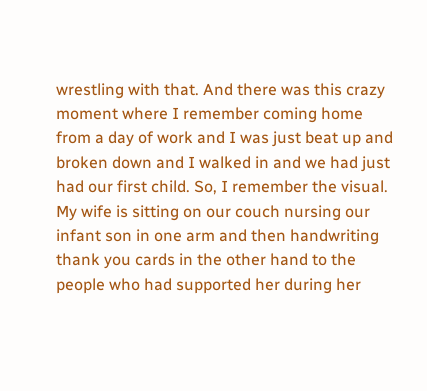wrestling with that. And there was this crazy moment where I remember coming home from a day of work and I was just beat up and broken down and I walked in and we had just had our first child. So, I remember the visual. My wife is sitting on our couch nursing our infant son in one arm and then handwriting thank you cards in the other hand to the people who had supported her during her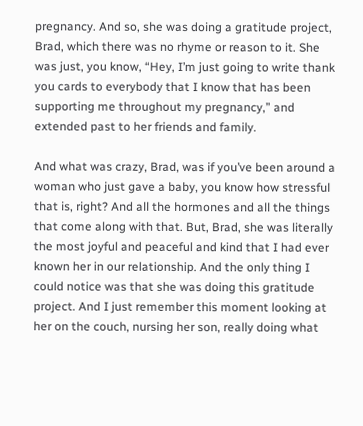pregnancy. And so, she was doing a gratitude project, Brad, which there was no rhyme or reason to it. She was just, you know, “Hey, I’m just going to write thank you cards to everybody that I know that has been supporting me throughout my pregnancy,” and extended past to her friends and family.

And what was crazy, Brad, was if you’ve been around a woman who just gave a baby, you know how stressful that is, right? And all the hormones and all the things that come along with that. But, Brad, she was literally the most joyful and peaceful and kind that I had ever known her in our relationship. And the only thing I could notice was that she was doing this gratitude project. And I just remember this moment looking at her on the couch, nursing her son, really doing what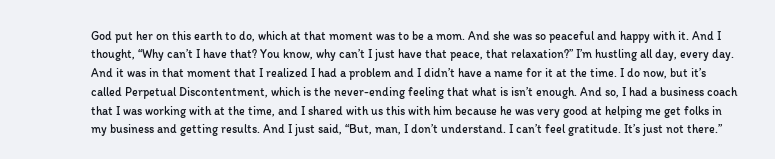God put her on this earth to do, which at that moment was to be a mom. And she was so peaceful and happy with it. And I thought, “Why can’t I have that? You know, why can’t I just have that peace, that relaxation?” I’m hustling all day, every day. And it was in that moment that I realized I had a problem and I didn’t have a name for it at the time. I do now, but it’s called Perpetual Discontentment, which is the never-ending feeling that what is isn’t enough. And so, I had a business coach that I was working with at the time, and I shared with us this with him because he was very good at helping me get folks in my business and getting results. And I just said, “But, man, I don’t understand. I can’t feel gratitude. It’s just not there.”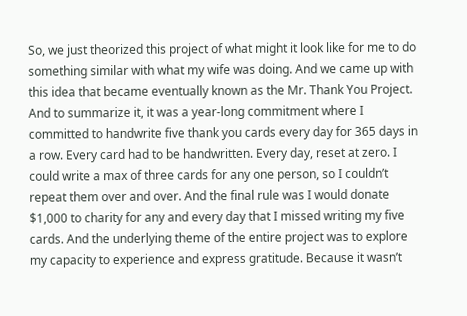So, we just theorized this project of what might it look like for me to do something similar with what my wife was doing. And we came up with this idea that became eventually known as the Mr. Thank You Project. And to summarize it, it was a year-long commitment where I committed to handwrite five thank you cards every day for 365 days in a row. Every card had to be handwritten. Every day, reset at zero. I could write a max of three cards for any one person, so I couldn’t repeat them over and over. And the final rule was I would donate $1,000 to charity for any and every day that I missed writing my five cards. And the underlying theme of the entire project was to explore my capacity to experience and express gratitude. Because it wasn’t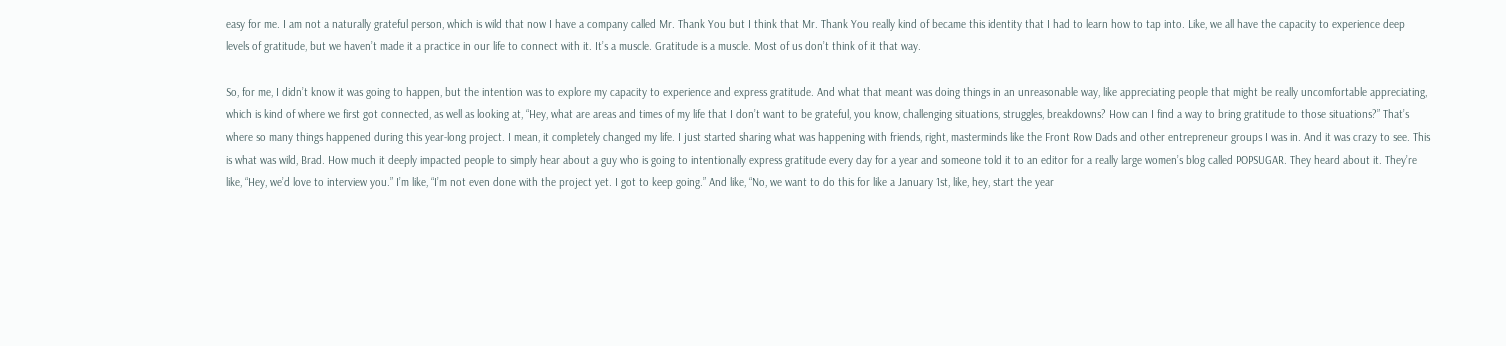easy for me. I am not a naturally grateful person, which is wild that now I have a company called Mr. Thank You but I think that Mr. Thank You really kind of became this identity that I had to learn how to tap into. Like, we all have the capacity to experience deep levels of gratitude, but we haven’t made it a practice in our life to connect with it. It’s a muscle. Gratitude is a muscle. Most of us don’t think of it that way.

So, for me, I didn’t know it was going to happen, but the intention was to explore my capacity to experience and express gratitude. And what that meant was doing things in an unreasonable way, like appreciating people that might be really uncomfortable appreciating, which is kind of where we first got connected, as well as looking at, “Hey, what are areas and times of my life that I don’t want to be grateful, you know, challenging situations, struggles, breakdowns? How can I find a way to bring gratitude to those situations?” That’s where so many things happened during this year-long project. I mean, it completely changed my life. I just started sharing what was happening with friends, right, masterminds like the Front Row Dads and other entrepreneur groups I was in. And it was crazy to see. This is what was wild, Brad. How much it deeply impacted people to simply hear about a guy who is going to intentionally express gratitude every day for a year and someone told it to an editor for a really large women’s blog called POPSUGAR. They heard about it. They’re like, “Hey, we’d love to interview you.” I’m like, “I’m not even done with the project yet. I got to keep going.” And like, “No, we want to do this for like a January 1st, like, hey, start the year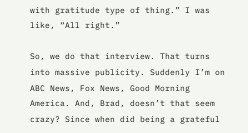with gratitude type of thing.” I was like, “All right.”

So, we do that interview. That turns into massive publicity. Suddenly I’m on ABC News, Fox News, Good Morning America. And, Brad, doesn’t that seem crazy? Since when did being a grateful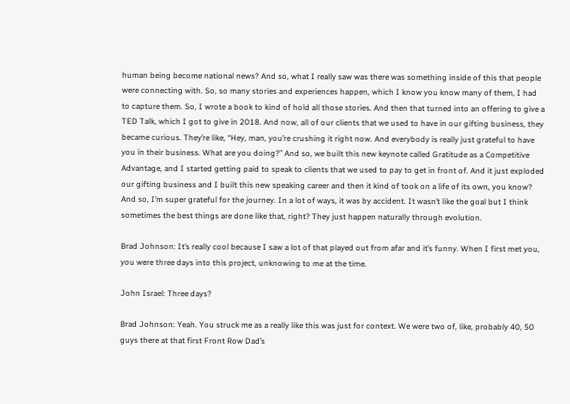human being become national news? And so, what I really saw was there was something inside of this that people were connecting with. So, so many stories and experiences happen, which I know you know many of them, I had to capture them. So, I wrote a book to kind of hold all those stories. And then that turned into an offering to give a TED Talk, which I got to give in 2018. And now, all of our clients that we used to have in our gifting business, they became curious. They’re like, “Hey, man, you’re crushing it right now. And everybody is really just grateful to have you in their business. What are you doing?” And so, we built this new keynote called Gratitude as a Competitive Advantage, and I started getting paid to speak to clients that we used to pay to get in front of. And it just exploded our gifting business and I built this new speaking career and then it kind of took on a life of its own, you know? And so, I’m super grateful for the journey. In a lot of ways, it was by accident. It wasn’t like the goal but I think sometimes the best things are done like that, right? They just happen naturally through evolution.

Brad Johnson: It’s really cool because I saw a lot of that played out from afar and it’s funny. When I first met you, you were three days into this project, unknowing to me at the time.

John Israel: Three days?

Brad Johnson: Yeah. You struck me as a really like this was just for context. We were two of, like, probably 40, 50 guys there at that first Front Row Dad’s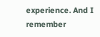experience. And I remember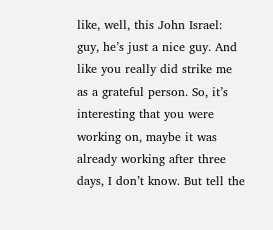like, well, this John Israel: guy, he’s just a nice guy. And like you really did strike me as a grateful person. So, it’s interesting that you were working on, maybe it was already working after three days, I don’t know. But tell the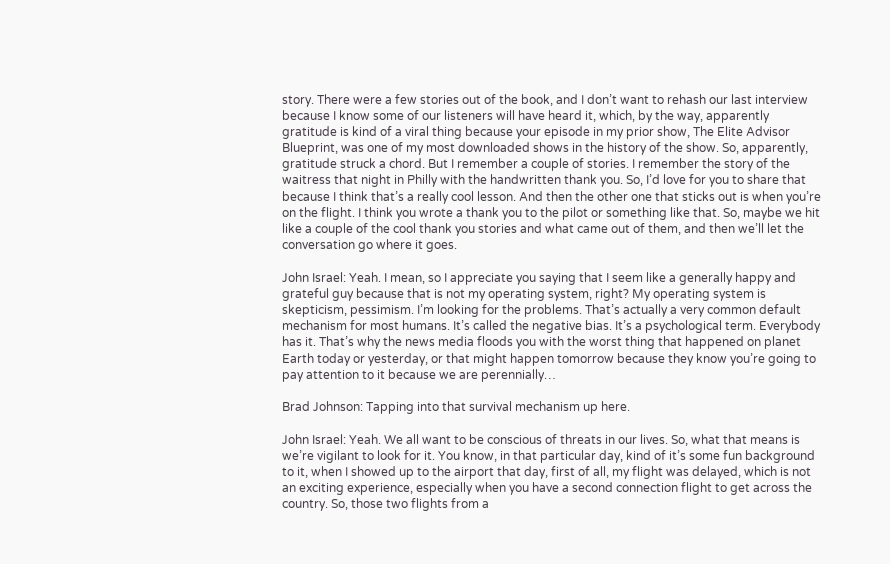story. There were a few stories out of the book, and I don’t want to rehash our last interview because I know some of our listeners will have heard it, which, by the way, apparently gratitude is kind of a viral thing because your episode in my prior show, The Elite Advisor Blueprint, was one of my most downloaded shows in the history of the show. So, apparently, gratitude struck a chord. But I remember a couple of stories. I remember the story of the waitress that night in Philly with the handwritten thank you. So, I’d love for you to share that because I think that’s a really cool lesson. And then the other one that sticks out is when you’re on the flight. I think you wrote a thank you to the pilot or something like that. So, maybe we hit like a couple of the cool thank you stories and what came out of them, and then we’ll let the conversation go where it goes.

John Israel: Yeah. I mean, so I appreciate you saying that I seem like a generally happy and grateful guy because that is not my operating system, right? My operating system is skepticism, pessimism. I’m looking for the problems. That’s actually a very common default mechanism for most humans. It’s called the negative bias. It’s a psychological term. Everybody has it. That’s why the news media floods you with the worst thing that happened on planet Earth today or yesterday, or that might happen tomorrow because they know you’re going to pay attention to it because we are perennially…

Brad Johnson: Tapping into that survival mechanism up here.

John Israel: Yeah. We all want to be conscious of threats in our lives. So, what that means is we’re vigilant to look for it. You know, in that particular day, kind of it’s some fun background to it, when I showed up to the airport that day, first of all, my flight was delayed, which is not an exciting experience, especially when you have a second connection flight to get across the country. So, those two flights from a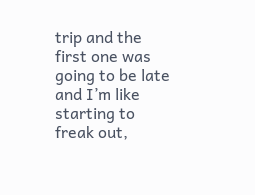trip and the first one was going to be late and I’m like starting to freak out,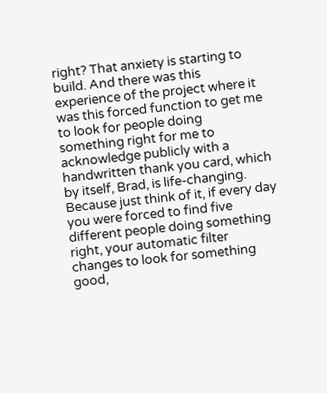right? That anxiety is starting to build. And there was this experience of the project where it was this forced function to get me to look for people doing something right for me to acknowledge publicly with a handwritten thank you card, which by itself, Brad, is life-changing. Because just think of it, if every day you were forced to find five different people doing something right, your automatic filter changes to look for something good,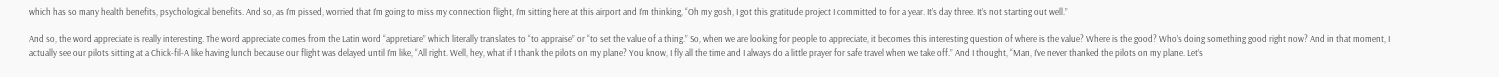which has so many health benefits, psychological benefits. And so, as I’m pissed, worried that I’m going to miss my connection flight, I’m sitting here at this airport and I’m thinking, “Oh my gosh, I got this gratitude project I committed to for a year. It’s day three. It’s not starting out well.”

And so, the word appreciate is really interesting. The word appreciate comes from the Latin word “appretiare” which literally translates to “to appraise” or “to set the value of a thing.” So, when we are looking for people to appreciate, it becomes this interesting question of where is the value? Where is the good? Who’s doing something good right now? And in that moment, I actually see our pilots sitting at a Chick-fil-A like having lunch because our flight was delayed until I’m like, “All right. Well, hey, what if I thank the pilots on my plane? You know, I fly all the time and I always do a little prayer for safe travel when we take off.” And I thought, “Man, I’ve never thanked the pilots on my plane. Let’s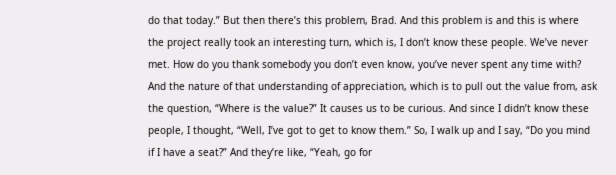do that today.” But then there’s this problem, Brad. And this problem is and this is where the project really took an interesting turn, which is, I don’t know these people. We’ve never met. How do you thank somebody you don’t even know, you’ve never spent any time with? And the nature of that understanding of appreciation, which is to pull out the value from, ask the question, “Where is the value?” It causes us to be curious. And since I didn’t know these people, I thought, “Well, I’ve got to get to know them.” So, I walk up and I say, “Do you mind if I have a seat?” And they’re like, “Yeah, go for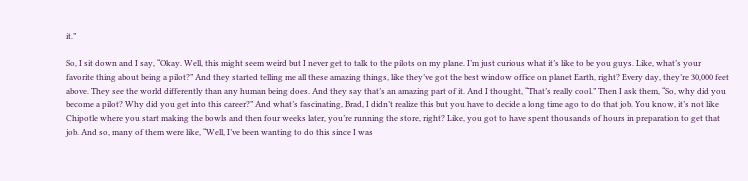it.”

So, I sit down and I say, “Okay. Well, this might seem weird but I never get to talk to the pilots on my plane. I’m just curious what it’s like to be you guys. Like, what’s your favorite thing about being a pilot?” And they started telling me all these amazing things, like they’ve got the best window office on planet Earth, right? Every day, they’re 30,000 feet above. They see the world differently than any human being does. And they say that’s an amazing part of it. And I thought, “That’s really cool.” Then I ask them, “So, why did you become a pilot? Why did you get into this career?” And what’s fascinating, Brad, I didn’t realize this but you have to decide a long time ago to do that job. You know, it’s not like Chipotle where you start making the bowls and then four weeks later, you’re running the store, right? Like, you got to have spent thousands of hours in preparation to get that job. And so, many of them were like, “Well, I’ve been wanting to do this since I was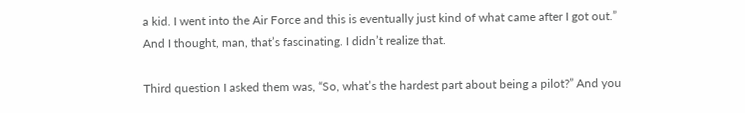a kid. I went into the Air Force and this is eventually just kind of what came after I got out.” And I thought, man, that’s fascinating. I didn’t realize that.

Third question I asked them was, “So, what’s the hardest part about being a pilot?” And you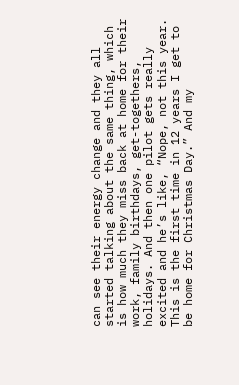can see their energy change and they all started talking about the same thing, which is how much they miss back at home for their work, family birthdays, get-togethers, holidays. And then one pilot gets really excited and he’s like, “Nope, not this year. This is the first time in 12 years I get to be home for Christmas Day.” And my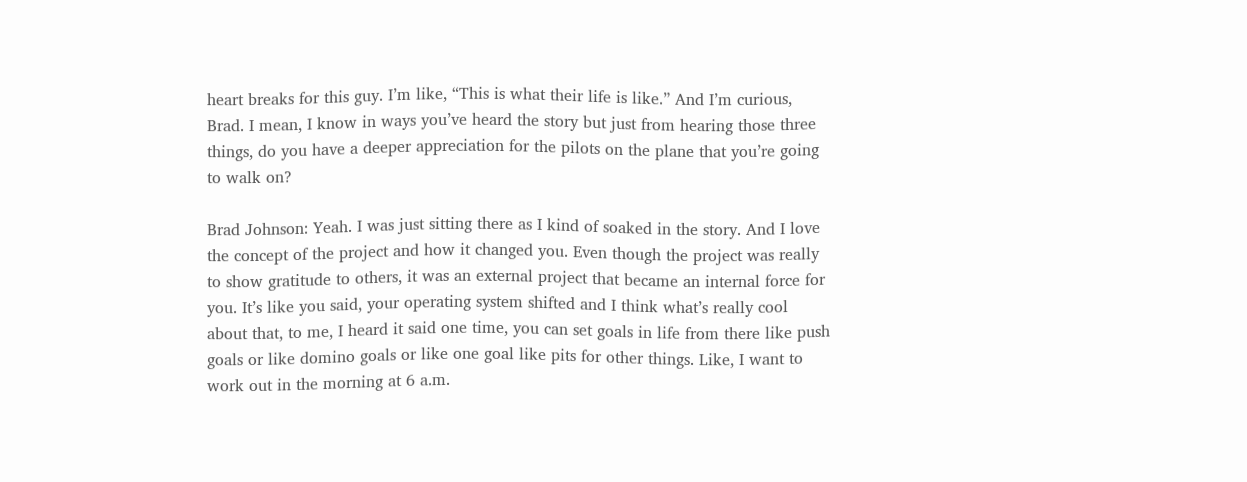heart breaks for this guy. I’m like, “This is what their life is like.” And I’m curious, Brad. I mean, I know in ways you’ve heard the story but just from hearing those three things, do you have a deeper appreciation for the pilots on the plane that you’re going to walk on?

Brad Johnson: Yeah. I was just sitting there as I kind of soaked in the story. And I love the concept of the project and how it changed you. Even though the project was really to show gratitude to others, it was an external project that became an internal force for you. It’s like you said, your operating system shifted and I think what’s really cool about that, to me, I heard it said one time, you can set goals in life from there like push goals or like domino goals or like one goal like pits for other things. Like, I want to work out in the morning at 6 a.m.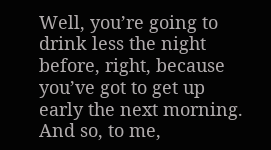Well, you’re going to drink less the night before, right, because you’ve got to get up early the next morning. And so, to me,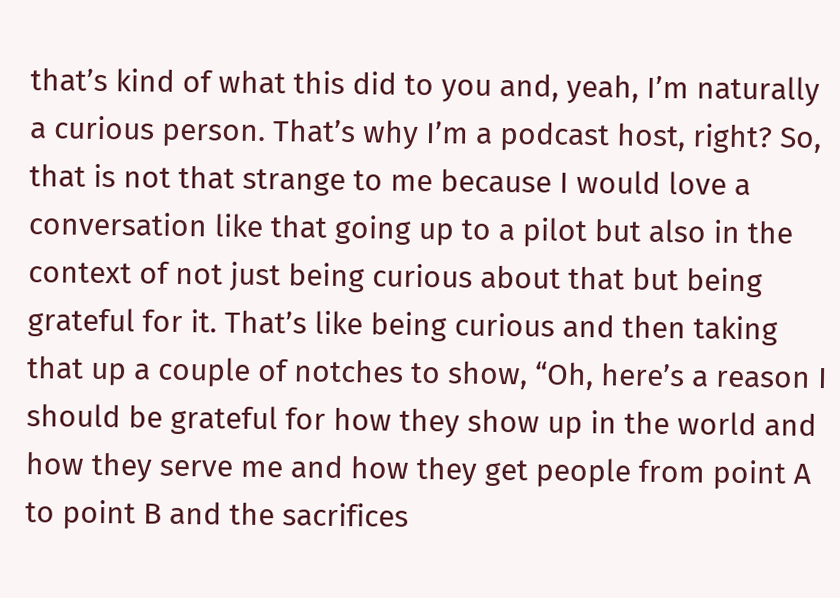that’s kind of what this did to you and, yeah, I’m naturally a curious person. That’s why I’m a podcast host, right? So, that is not that strange to me because I would love a conversation like that going up to a pilot but also in the context of not just being curious about that but being grateful for it. That’s like being curious and then taking that up a couple of notches to show, “Oh, here’s a reason I should be grateful for how they show up in the world and how they serve me and how they get people from point A to point B and the sacrifices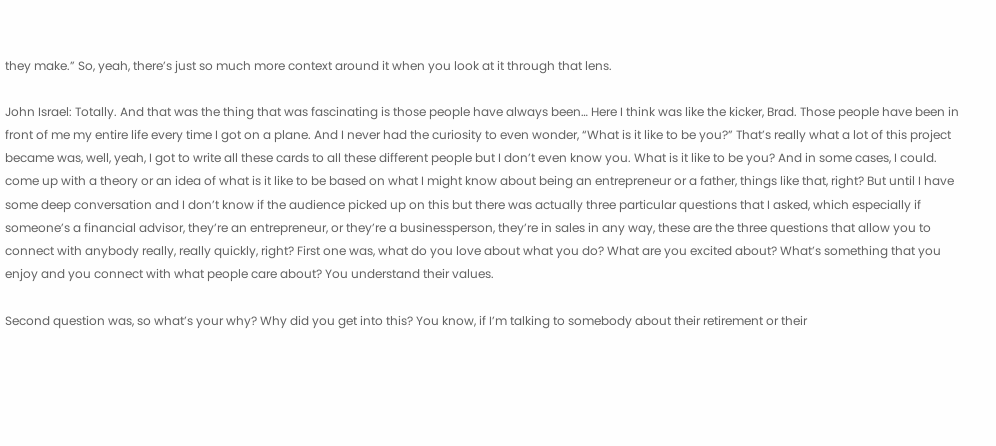they make.” So, yeah, there’s just so much more context around it when you look at it through that lens.

John Israel: Totally. And that was the thing that was fascinating is those people have always been… Here I think was like the kicker, Brad. Those people have been in front of me my entire life every time I got on a plane. And I never had the curiosity to even wonder, “What is it like to be you?” That’s really what a lot of this project became was, well, yeah, I got to write all these cards to all these different people but I don’t even know you. What is it like to be you? And in some cases, I could. come up with a theory or an idea of what is it like to be based on what I might know about being an entrepreneur or a father, things like that, right? But until I have some deep conversation and I don’t know if the audience picked up on this but there was actually three particular questions that I asked, which especially if someone’s a financial advisor, they’re an entrepreneur, or they’re a businessperson, they’re in sales in any way, these are the three questions that allow you to connect with anybody really, really quickly, right? First one was, what do you love about what you do? What are you excited about? What’s something that you enjoy and you connect with what people care about? You understand their values.

Second question was, so what’s your why? Why did you get into this? You know, if I’m talking to somebody about their retirement or their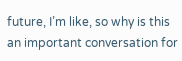future, I’m like, so why is this an important conversation for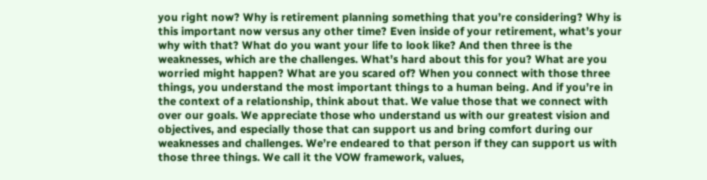you right now? Why is retirement planning something that you’re considering? Why is this important now versus any other time? Even inside of your retirement, what’s your why with that? What do you want your life to look like? And then three is the weaknesses, which are the challenges. What’s hard about this for you? What are you worried might happen? What are you scared of? When you connect with those three things, you understand the most important things to a human being. And if you’re in the context of a relationship, think about that. We value those that we connect with over our goals. We appreciate those who understand us with our greatest vision and objectives, and especially those that can support us and bring comfort during our weaknesses and challenges. We’re endeared to that person if they can support us with those three things. We call it the VOW framework, values,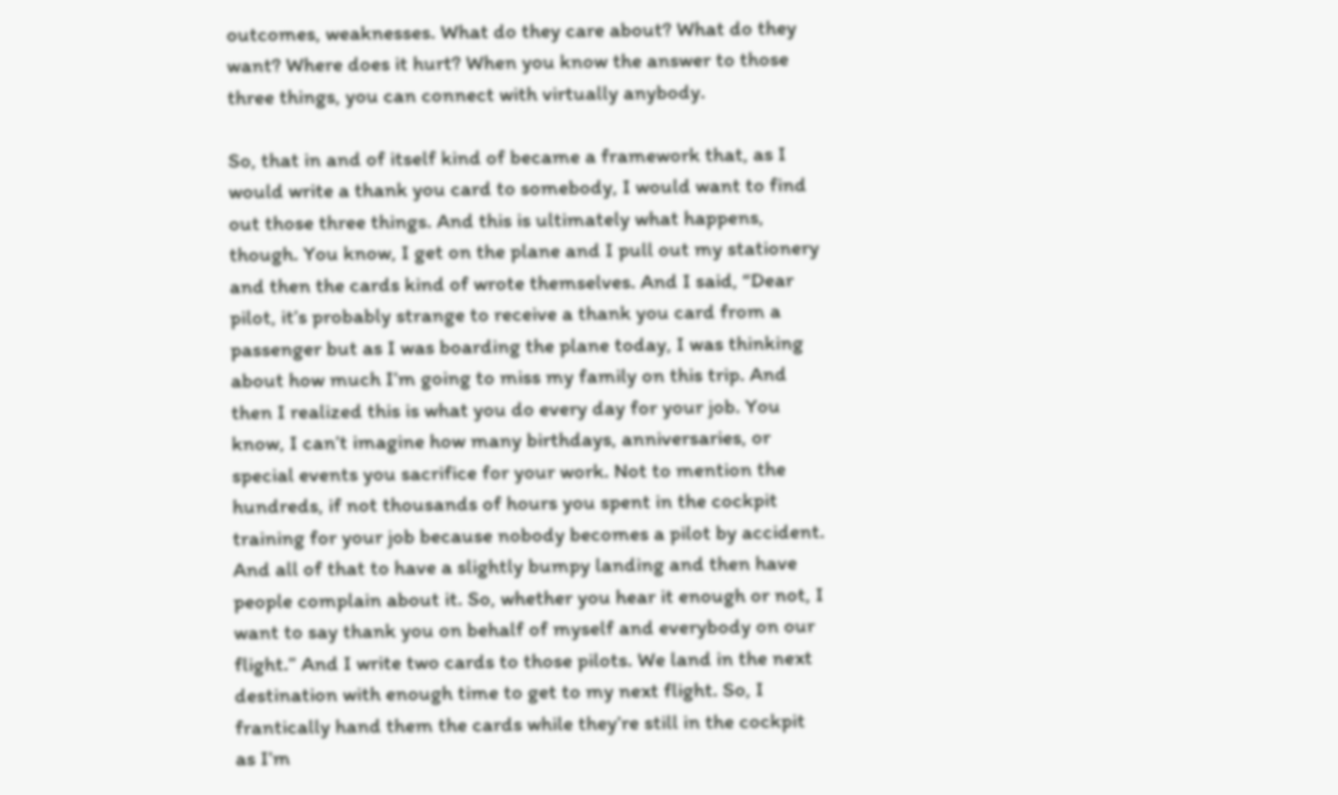outcomes, weaknesses. What do they care about? What do they want? Where does it hurt? When you know the answer to those three things, you can connect with virtually anybody.

So, that in and of itself kind of became a framework that, as I would write a thank you card to somebody, I would want to find out those three things. And this is ultimately what happens, though. You know, I get on the plane and I pull out my stationery and then the cards kind of wrote themselves. And I said, “Dear pilot, it’s probably strange to receive a thank you card from a passenger but as I was boarding the plane today, I was thinking about how much I’m going to miss my family on this trip. And then I realized this is what you do every day for your job. You know, I can’t imagine how many birthdays, anniversaries, or special events you sacrifice for your work. Not to mention the hundreds, if not thousands of hours you spent in the cockpit training for your job because nobody becomes a pilot by accident. And all of that to have a slightly bumpy landing and then have people complain about it. So, whether you hear it enough or not, I want to say thank you on behalf of myself and everybody on our flight.” And I write two cards to those pilots. We land in the next destination with enough time to get to my next flight. So, I frantically hand them the cards while they’re still in the cockpit as I’m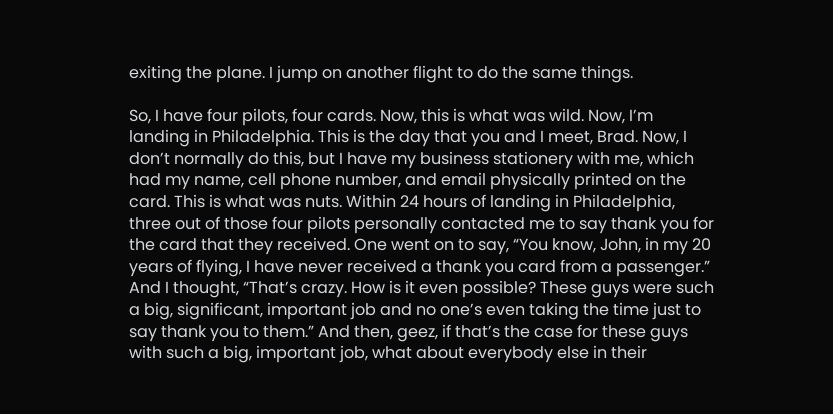exiting the plane. I jump on another flight to do the same things.

So, I have four pilots, four cards. Now, this is what was wild. Now, I’m landing in Philadelphia. This is the day that you and I meet, Brad. Now, I don’t normally do this, but I have my business stationery with me, which had my name, cell phone number, and email physically printed on the card. This is what was nuts. Within 24 hours of landing in Philadelphia, three out of those four pilots personally contacted me to say thank you for the card that they received. One went on to say, “You know, John, in my 20 years of flying, I have never received a thank you card from a passenger.” And I thought, “That’s crazy. How is it even possible? These guys were such a big, significant, important job and no one’s even taking the time just to say thank you to them.” And then, geez, if that’s the case for these guys with such a big, important job, what about everybody else in their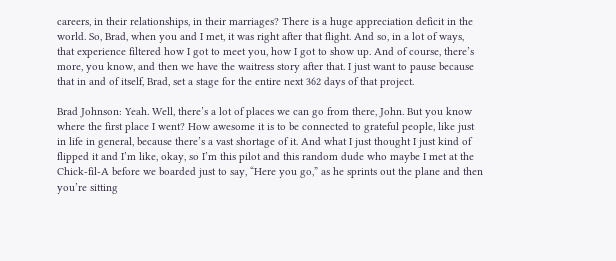careers, in their relationships, in their marriages? There is a huge appreciation deficit in the world. So, Brad, when you and I met, it was right after that flight. And so, in a lot of ways, that experience filtered how I got to meet you, how I got to show up. And of course, there’s more, you know, and then we have the waitress story after that. I just want to pause because that in and of itself, Brad, set a stage for the entire next 362 days of that project.

Brad Johnson: Yeah. Well, there’s a lot of places we can go from there, John. But you know where the first place I went? How awesome it is to be connected to grateful people, like just in life in general, because there’s a vast shortage of it. And what I just thought I just kind of flipped it and I’m like, okay, so I’m this pilot and this random dude who maybe I met at the Chick-fil-A before we boarded just to say, “Here you go,” as he sprints out the plane and then you’re sitting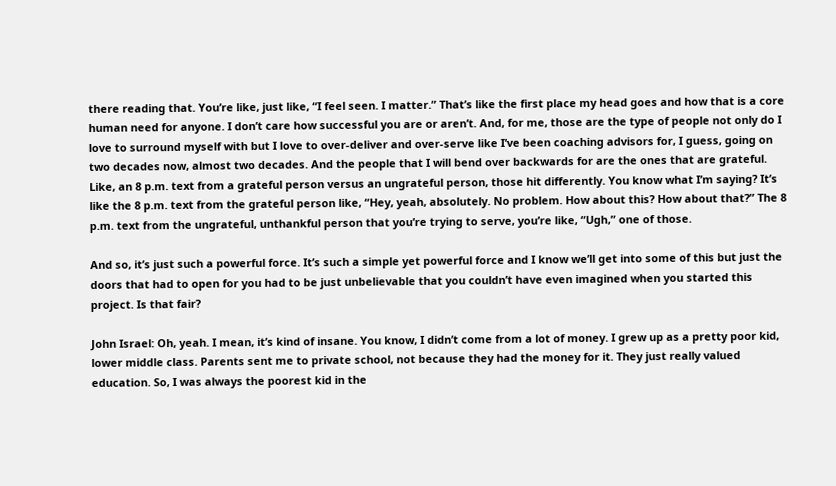there reading that. You’re like, just like, “I feel seen. I matter.” That’s like the first place my head goes and how that is a core human need for anyone. I don’t care how successful you are or aren’t. And, for me, those are the type of people not only do I love to surround myself with but I love to over-deliver and over-serve like I’ve been coaching advisors for, I guess, going on two decades now, almost two decades. And the people that I will bend over backwards for are the ones that are grateful. Like, an 8 p.m. text from a grateful person versus an ungrateful person, those hit differently. You know what I’m saying? It’s like the 8 p.m. text from the grateful person like, “Hey, yeah, absolutely. No problem. How about this? How about that?” The 8 p.m. text from the ungrateful, unthankful person that you’re trying to serve, you’re like, “Ugh,” one of those.

And so, it’s just such a powerful force. It’s such a simple yet powerful force and I know we’ll get into some of this but just the doors that had to open for you had to be just unbelievable that you couldn’t have even imagined when you started this project. Is that fair?

John Israel: Oh, yeah. I mean, it’s kind of insane. You know, I didn’t come from a lot of money. I grew up as a pretty poor kid, lower middle class. Parents sent me to private school, not because they had the money for it. They just really valued education. So, I was always the poorest kid in the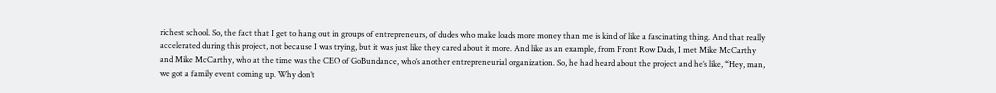richest school. So, the fact that I get to hang out in groups of entrepreneurs, of dudes who make loads more money than me is kind of like a fascinating thing. And that really accelerated during this project, not because I was trying, but it was just like they cared about it more. And like as an example, from Front Row Dads, I met Mike McCarthy and Mike McCarthy, who at the time was the CEO of GoBundance, who’s another entrepreneurial organization. So, he had heard about the project and he’s like, “Hey, man, we got a family event coming up. Why don’t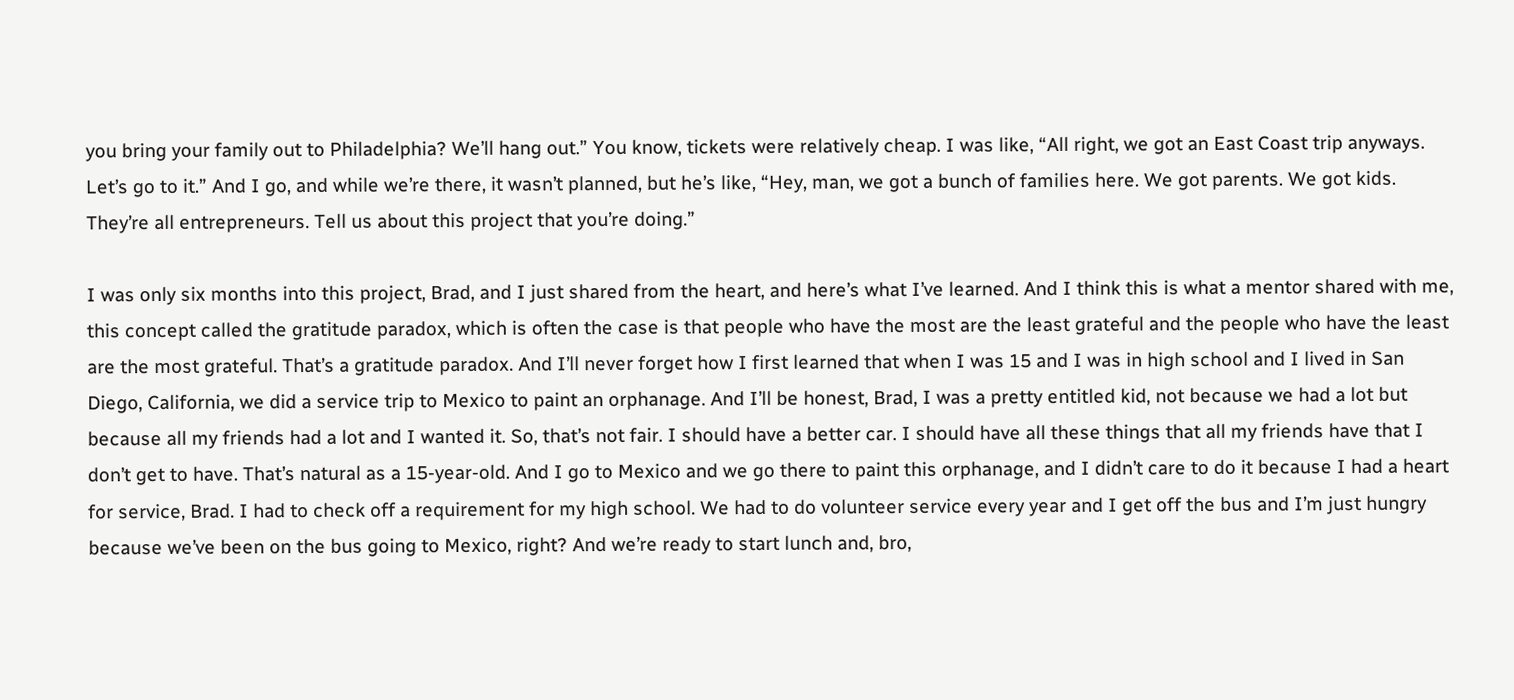you bring your family out to Philadelphia? We’ll hang out.” You know, tickets were relatively cheap. I was like, “All right, we got an East Coast trip anyways. Let’s go to it.” And I go, and while we’re there, it wasn’t planned, but he’s like, “Hey, man, we got a bunch of families here. We got parents. We got kids. They’re all entrepreneurs. Tell us about this project that you’re doing.”

I was only six months into this project, Brad, and I just shared from the heart, and here’s what I’ve learned. And I think this is what a mentor shared with me, this concept called the gratitude paradox, which is often the case is that people who have the most are the least grateful and the people who have the least are the most grateful. That’s a gratitude paradox. And I’ll never forget how I first learned that when I was 15 and I was in high school and I lived in San Diego, California, we did a service trip to Mexico to paint an orphanage. And I’ll be honest, Brad, I was a pretty entitled kid, not because we had a lot but because all my friends had a lot and I wanted it. So, that’s not fair. I should have a better car. I should have all these things that all my friends have that I don’t get to have. That’s natural as a 15-year-old. And I go to Mexico and we go there to paint this orphanage, and I didn’t care to do it because I had a heart for service, Brad. I had to check off a requirement for my high school. We had to do volunteer service every year and I get off the bus and I’m just hungry because we’ve been on the bus going to Mexico, right? And we’re ready to start lunch and, bro,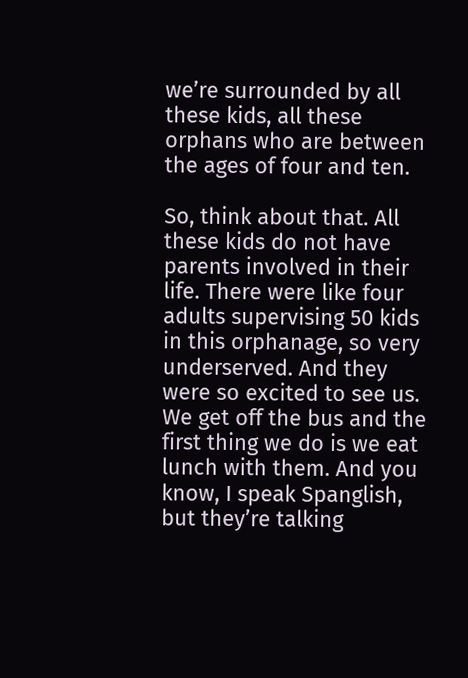we’re surrounded by all these kids, all these orphans who are between the ages of four and ten.

So, think about that. All these kids do not have parents involved in their life. There were like four adults supervising 50 kids in this orphanage, so very underserved. And they were so excited to see us. We get off the bus and the first thing we do is we eat lunch with them. And you know, I speak Spanglish, but they’re talking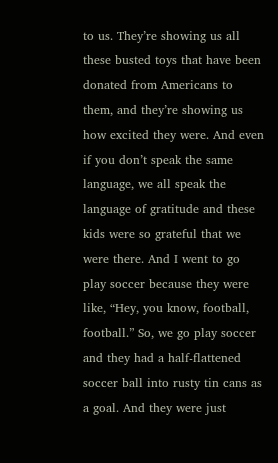to us. They’re showing us all these busted toys that have been donated from Americans to them, and they’re showing us how excited they were. And even if you don’t speak the same language, we all speak the language of gratitude and these kids were so grateful that we were there. And I went to go play soccer because they were like, “Hey, you know, football, football.” So, we go play soccer and they had a half-flattened soccer ball into rusty tin cans as a goal. And they were just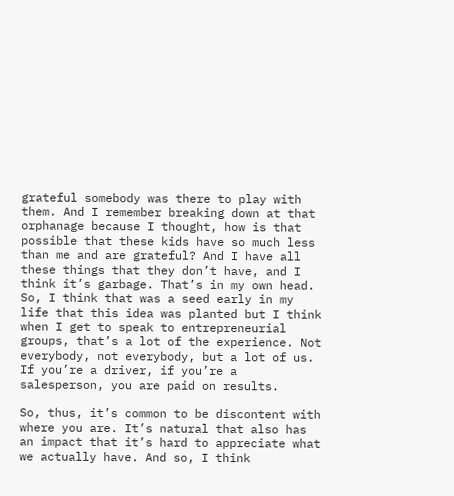grateful somebody was there to play with them. And I remember breaking down at that orphanage because I thought, how is that possible that these kids have so much less than me and are grateful? And I have all these things that they don’t have, and I think it’s garbage. That’s in my own head. So, I think that was a seed early in my life that this idea was planted but I think when I get to speak to entrepreneurial groups, that’s a lot of the experience. Not everybody, not everybody, but a lot of us. If you’re a driver, if you’re a salesperson, you are paid on results.

So, thus, it’s common to be discontent with where you are. It’s natural that also has an impact that it’s hard to appreciate what we actually have. And so, I think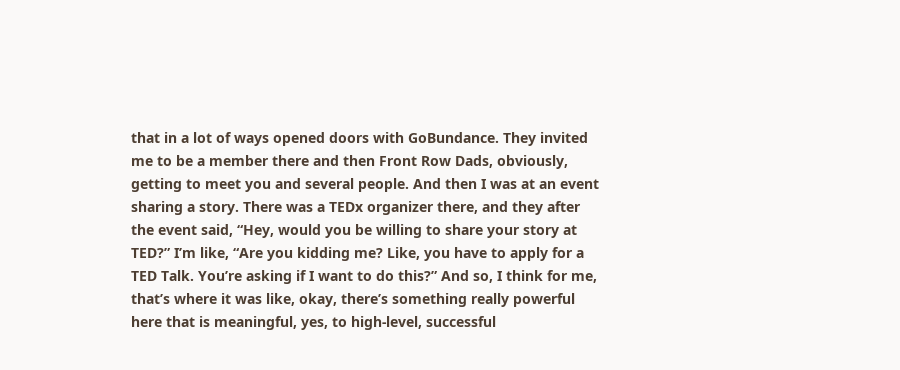that in a lot of ways opened doors with GoBundance. They invited me to be a member there and then Front Row Dads, obviously, getting to meet you and several people. And then I was at an event sharing a story. There was a TEDx organizer there, and they after the event said, “Hey, would you be willing to share your story at TED?” I’m like, “Are you kidding me? Like, you have to apply for a TED Talk. You’re asking if I want to do this?” And so, I think for me, that’s where it was like, okay, there’s something really powerful here that is meaningful, yes, to high-level, successful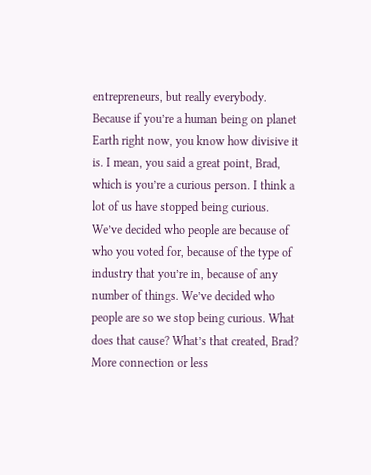entrepreneurs, but really everybody. Because if you’re a human being on planet Earth right now, you know how divisive it is. I mean, you said a great point, Brad, which is you’re a curious person. I think a lot of us have stopped being curious. We’ve decided who people are because of who you voted for, because of the type of industry that you’re in, because of any number of things. We’ve decided who people are so we stop being curious. What does that cause? What’s that created, Brad? More connection or less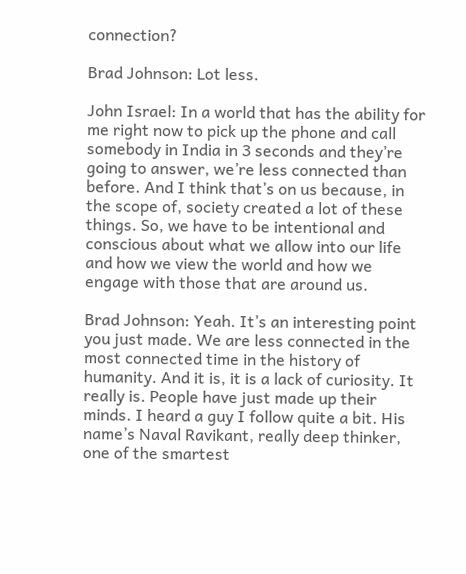connection?

Brad Johnson: Lot less.

John Israel: In a world that has the ability for me right now to pick up the phone and call somebody in India in 3 seconds and they’re going to answer, we’re less connected than before. And I think that’s on us because, in the scope of, society created a lot of these things. So, we have to be intentional and conscious about what we allow into our life and how we view the world and how we engage with those that are around us.

Brad Johnson: Yeah. It’s an interesting point you just made. We are less connected in the most connected time in the history of humanity. And it is, it is a lack of curiosity. It really is. People have just made up their minds. I heard a guy I follow quite a bit. His name’s Naval Ravikant, really deep thinker, one of the smartest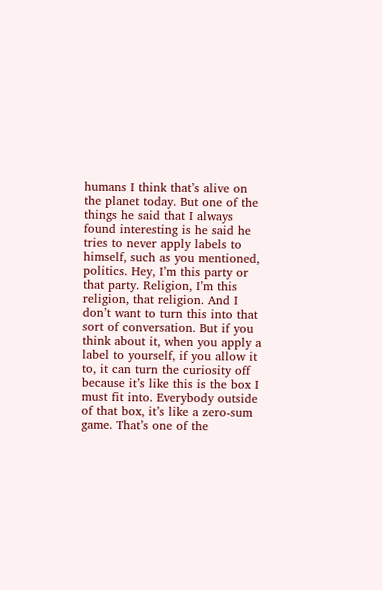humans I think that’s alive on the planet today. But one of the things he said that I always found interesting is he said he tries to never apply labels to himself, such as you mentioned, politics. Hey, I’m this party or that party. Religion, I’m this religion, that religion. And I don’t want to turn this into that sort of conversation. But if you think about it, when you apply a label to yourself, if you allow it to, it can turn the curiosity off because it’s like this is the box I must fit into. Everybody outside of that box, it’s like a zero-sum game. That’s one of the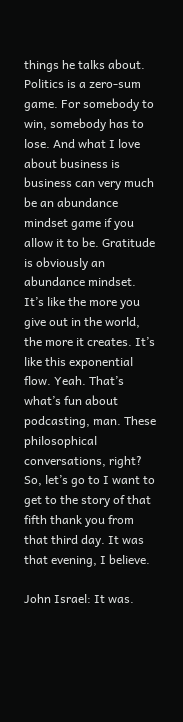things he talks about. Politics is a zero-sum game. For somebody to win, somebody has to lose. And what I love about business is business can very much be an abundance mindset game if you allow it to be. Gratitude is obviously an abundance mindset. It’s like the more you give out in the world, the more it creates. It’s like this exponential flow. Yeah. That’s what’s fun about podcasting, man. These philosophical conversations, right? So, let’s go to I want to get to the story of that fifth thank you from that third day. It was that evening, I believe.

John Israel: It was.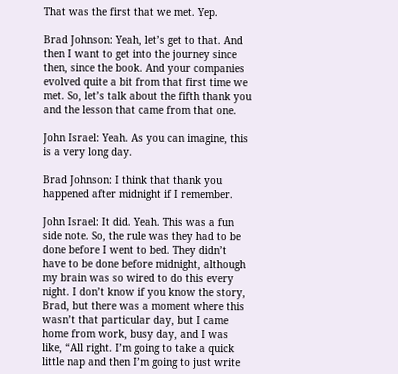That was the first that we met. Yep.

Brad Johnson: Yeah, let’s get to that. And then I want to get into the journey since then, since the book. And your companies evolved quite a bit from that first time we met. So, let’s talk about the fifth thank you and the lesson that came from that one.

John Israel: Yeah. As you can imagine, this is a very long day.

Brad Johnson: I think that thank you happened after midnight if I remember.

John Israel: It did. Yeah. This was a fun side note. So, the rule was they had to be done before I went to bed. They didn’t have to be done before midnight, although my brain was so wired to do this every night. I don’t know if you know the story, Brad, but there was a moment where this wasn’t that particular day, but I came home from work, busy day, and I was like, “All right. I’m going to take a quick little nap and then I’m going to just write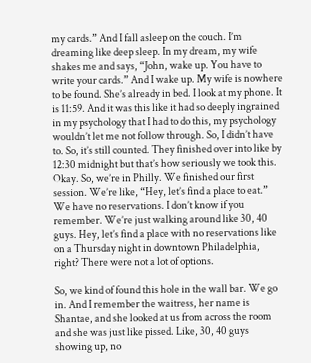my cards.” And I fall asleep on the couch. I’m dreaming like deep sleep. In my dream, my wife shakes me and says, “John, wake up. You have to write your cards.” And I wake up. My wife is nowhere to be found. She’s already in bed. I look at my phone. It is 11:59. And it was this like it had so deeply ingrained in my psychology that I had to do this, my psychology wouldn’t let me not follow through. So, I didn’t have to. So, it’s still counted. They finished over into like by 12:30 midnight but that’s how seriously we took this. Okay. So, we’re in Philly. We finished our first session. We’re like, “Hey, let’s find a place to eat.” We have no reservations. I don’t know if you remember. We’re just walking around like 30, 40 guys. Hey, let’s find a place with no reservations like on a Thursday night in downtown Philadelphia, right? There were not a lot of options.

So, we kind of found this hole in the wall bar. We go in. And I remember the waitress, her name is Shantae, and she looked at us from across the room and she was just like pissed. Like, 30, 40 guys showing up, no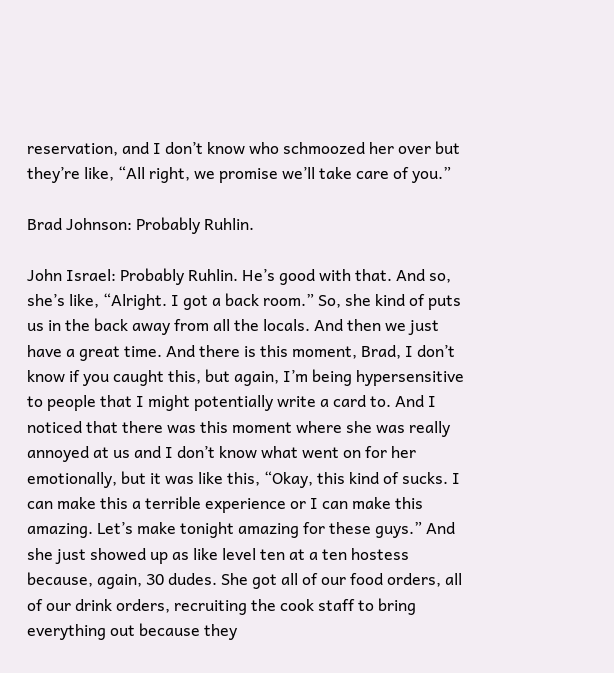reservation, and I don’t know who schmoozed her over but they’re like, “All right, we promise we’ll take care of you.”

Brad Johnson: Probably Ruhlin.

John Israel: Probably Ruhlin. He’s good with that. And so, she’s like, “Alright. I got a back room.” So, she kind of puts us in the back away from all the locals. And then we just have a great time. And there is this moment, Brad, I don’t know if you caught this, but again, I’m being hypersensitive to people that I might potentially write a card to. And I noticed that there was this moment where she was really annoyed at us and I don’t know what went on for her emotionally, but it was like this, “Okay, this kind of sucks. I can make this a terrible experience or I can make this amazing. Let’s make tonight amazing for these guys.” And she just showed up as like level ten at a ten hostess because, again, 30 dudes. She got all of our food orders, all of our drink orders, recruiting the cook staff to bring everything out because they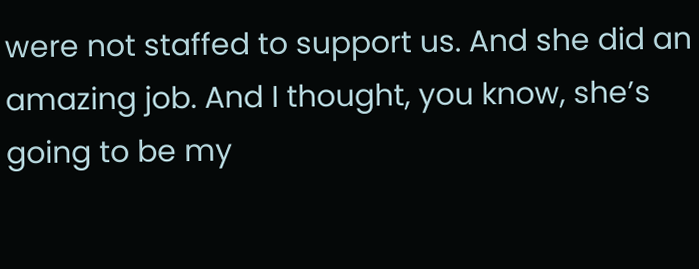were not staffed to support us. And she did an amazing job. And I thought, you know, she’s going to be my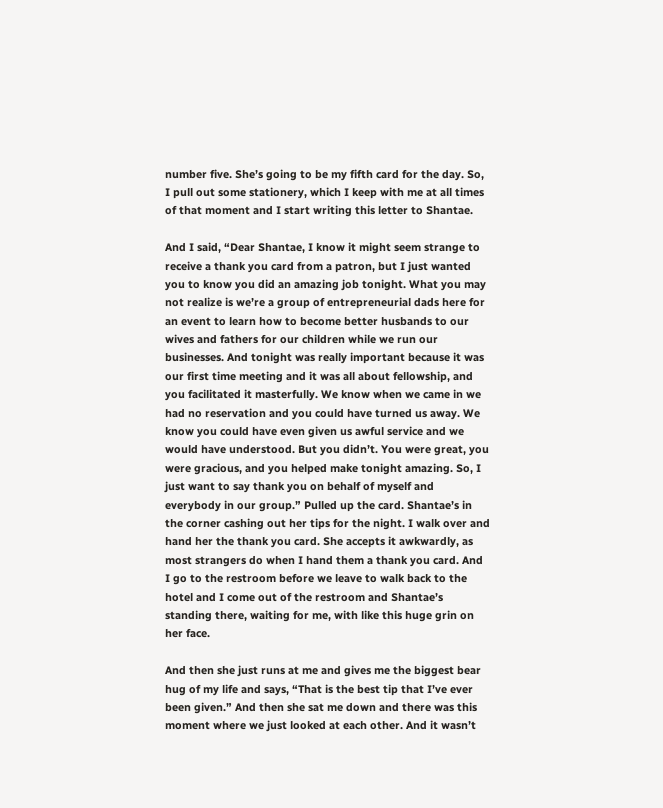number five. She’s going to be my fifth card for the day. So, I pull out some stationery, which I keep with me at all times of that moment and I start writing this letter to Shantae.

And I said, “Dear Shantae, I know it might seem strange to receive a thank you card from a patron, but I just wanted you to know you did an amazing job tonight. What you may not realize is we’re a group of entrepreneurial dads here for an event to learn how to become better husbands to our wives and fathers for our children while we run our businesses. And tonight was really important because it was our first time meeting and it was all about fellowship, and you facilitated it masterfully. We know when we came in we had no reservation and you could have turned us away. We know you could have even given us awful service and we would have understood. But you didn’t. You were great, you were gracious, and you helped make tonight amazing. So, I just want to say thank you on behalf of myself and everybody in our group.” Pulled up the card. Shantae’s in the corner cashing out her tips for the night. I walk over and hand her the thank you card. She accepts it awkwardly, as most strangers do when I hand them a thank you card. And I go to the restroom before we leave to walk back to the hotel and I come out of the restroom and Shantae’s standing there, waiting for me, with like this huge grin on her face.

And then she just runs at me and gives me the biggest bear hug of my life and says, “That is the best tip that I’ve ever been given.” And then she sat me down and there was this moment where we just looked at each other. And it wasn’t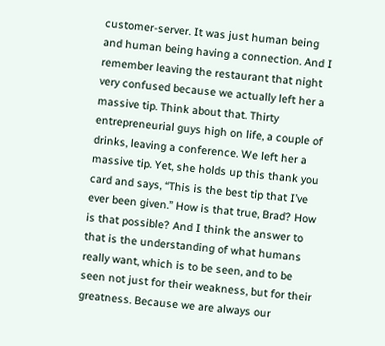customer-server. It was just human being and human being having a connection. And I remember leaving the restaurant that night very confused because we actually left her a massive tip. Think about that. Thirty entrepreneurial guys high on life, a couple of drinks, leaving a conference. We left her a massive tip. Yet, she holds up this thank you card and says, “This is the best tip that I’ve ever been given.” How is that true, Brad? How is that possible? And I think the answer to that is the understanding of what humans really want, which is to be seen, and to be seen not just for their weakness, but for their greatness. Because we are always our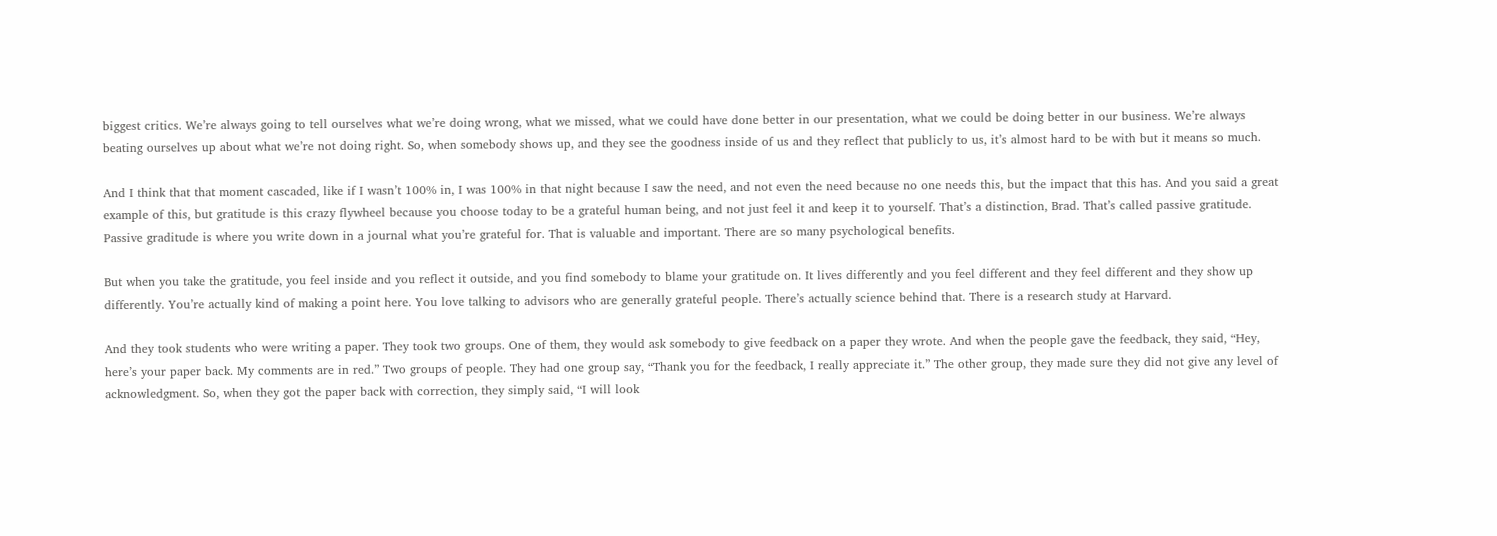biggest critics. We’re always going to tell ourselves what we’re doing wrong, what we missed, what we could have done better in our presentation, what we could be doing better in our business. We’re always beating ourselves up about what we’re not doing right. So, when somebody shows up, and they see the goodness inside of us and they reflect that publicly to us, it’s almost hard to be with but it means so much.

And I think that that moment cascaded, like if I wasn’t 100% in, I was 100% in that night because I saw the need, and not even the need because no one needs this, but the impact that this has. And you said a great example of this, but gratitude is this crazy flywheel because you choose today to be a grateful human being, and not just feel it and keep it to yourself. That’s a distinction, Brad. That’s called passive gratitude. Passive graditude is where you write down in a journal what you’re grateful for. That is valuable and important. There are so many psychological benefits.

But when you take the gratitude, you feel inside and you reflect it outside, and you find somebody to blame your gratitude on. It lives differently and you feel different and they feel different and they show up differently. You’re actually kind of making a point here. You love talking to advisors who are generally grateful people. There’s actually science behind that. There is a research study at Harvard.

And they took students who were writing a paper. They took two groups. One of them, they would ask somebody to give feedback on a paper they wrote. And when the people gave the feedback, they said, “Hey, here’s your paper back. My comments are in red.” Two groups of people. They had one group say, “Thank you for the feedback, I really appreciate it.” The other group, they made sure they did not give any level of acknowledgment. So, when they got the paper back with correction, they simply said, “I will look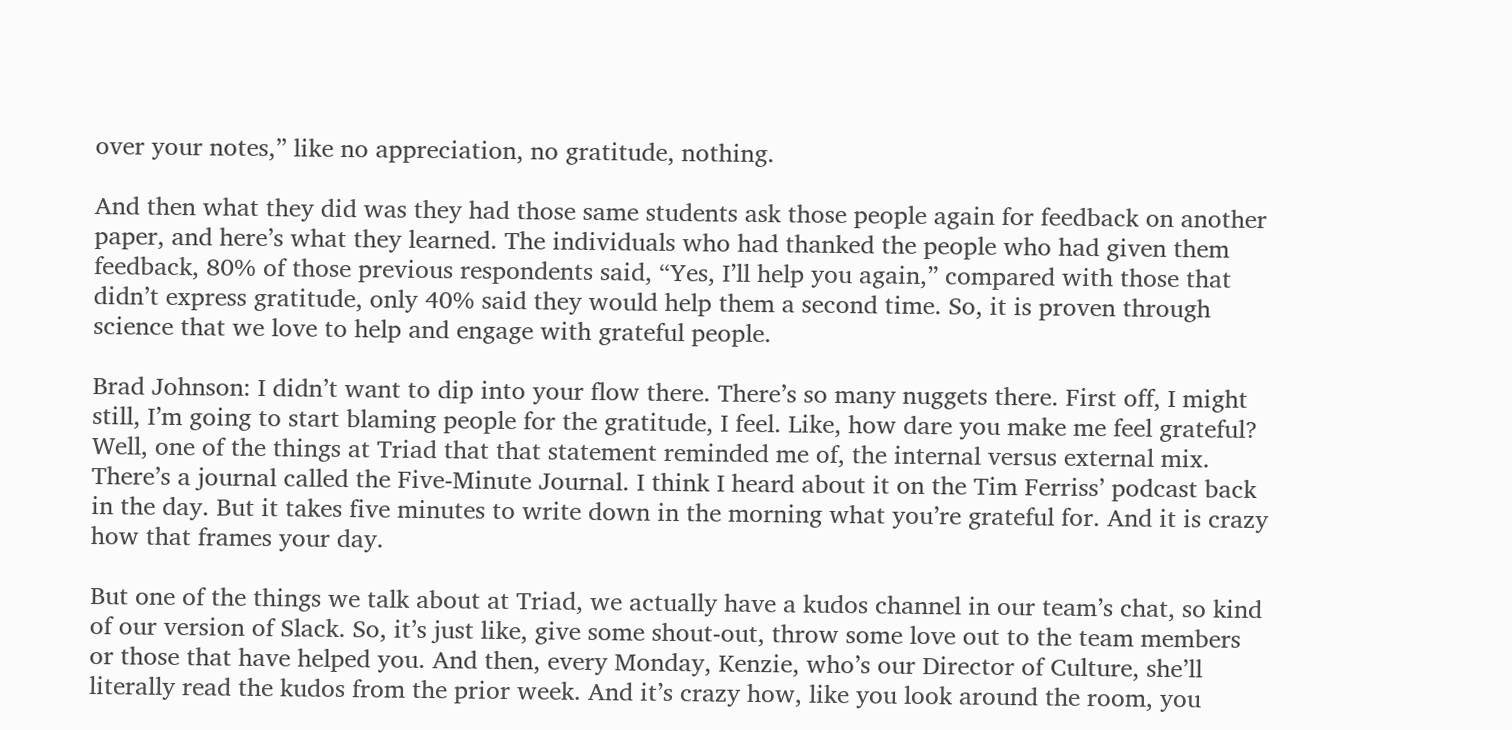over your notes,” like no appreciation, no gratitude, nothing.

And then what they did was they had those same students ask those people again for feedback on another paper, and here’s what they learned. The individuals who had thanked the people who had given them feedback, 80% of those previous respondents said, “Yes, I’ll help you again,” compared with those that didn’t express gratitude, only 40% said they would help them a second time. So, it is proven through science that we love to help and engage with grateful people.

Brad Johnson: I didn’t want to dip into your flow there. There’s so many nuggets there. First off, I might still, I’m going to start blaming people for the gratitude, I feel. Like, how dare you make me feel grateful? Well, one of the things at Triad that that statement reminded me of, the internal versus external mix. There’s a journal called the Five-Minute Journal. I think I heard about it on the Tim Ferriss’ podcast back in the day. But it takes five minutes to write down in the morning what you’re grateful for. And it is crazy how that frames your day.

But one of the things we talk about at Triad, we actually have a kudos channel in our team’s chat, so kind of our version of Slack. So, it’s just like, give some shout-out, throw some love out to the team members or those that have helped you. And then, every Monday, Kenzie, who’s our Director of Culture, she’ll literally read the kudos from the prior week. And it’s crazy how, like you look around the room, you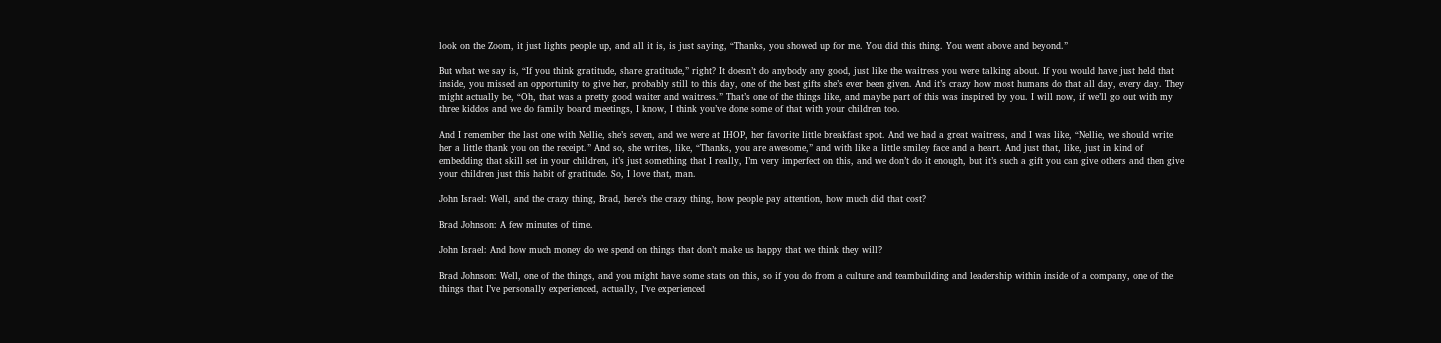look on the Zoom, it just lights people up, and all it is, is just saying, “Thanks, you showed up for me. You did this thing. You went above and beyond.”

But what we say is, “If you think gratitude, share gratitude,” right? It doesn’t do anybody any good, just like the waitress you were talking about. If you would have just held that inside, you missed an opportunity to give her, probably still to this day, one of the best gifts she’s ever been given. And it’s crazy how most humans do that all day, every day. They might actually be, “Oh, that was a pretty good waiter and waitress.” That’s one of the things like, and maybe part of this was inspired by you. I will now, if we’ll go out with my three kiddos and we do family board meetings, I know, I think you’ve done some of that with your children too.

And I remember the last one with Nellie, she’s seven, and we were at IHOP, her favorite little breakfast spot. And we had a great waitress, and I was like, “Nellie, we should write her a little thank you on the receipt.” And so, she writes, like, “Thanks, you are awesome,” and with like a little smiley face and a heart. And just that, like, just in kind of embedding that skill set in your children, it’s just something that I really, I’m very imperfect on this, and we don’t do it enough, but it’s such a gift you can give others and then give your children just this habit of gratitude. So, I love that, man.

John Israel: Well, and the crazy thing, Brad, here’s the crazy thing, how people pay attention, how much did that cost?

Brad Johnson: A few minutes of time.

John Israel: And how much money do we spend on things that don’t make us happy that we think they will?

Brad Johnson: Well, one of the things, and you might have some stats on this, so if you do from a culture and teambuilding and leadership within inside of a company, one of the things that I’ve personally experienced, actually, I’ve experienced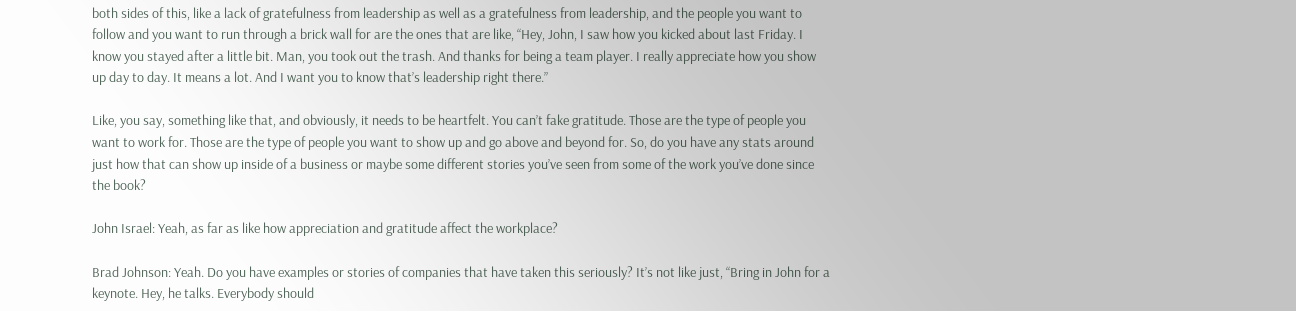both sides of this, like a lack of gratefulness from leadership as well as a gratefulness from leadership, and the people you want to follow and you want to run through a brick wall for are the ones that are like, “Hey, John, I saw how you kicked about last Friday. I know you stayed after a little bit. Man, you took out the trash. And thanks for being a team player. I really appreciate how you show up day to day. It means a lot. And I want you to know that’s leadership right there.”

Like, you say, something like that, and obviously, it needs to be heartfelt. You can’t fake gratitude. Those are the type of people you want to work for. Those are the type of people you want to show up and go above and beyond for. So, do you have any stats around just how that can show up inside of a business or maybe some different stories you’ve seen from some of the work you’ve done since the book?

John Israel: Yeah, as far as like how appreciation and gratitude affect the workplace?

Brad Johnson: Yeah. Do you have examples or stories of companies that have taken this seriously? It’s not like just, “Bring in John for a keynote. Hey, he talks. Everybody should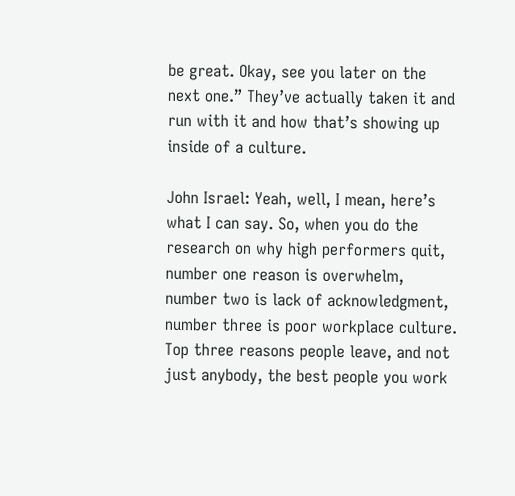be great. Okay, see you later on the next one.” They’ve actually taken it and run with it and how that’s showing up inside of a culture.

John Israel: Yeah, well, I mean, here’s what I can say. So, when you do the research on why high performers quit, number one reason is overwhelm, number two is lack of acknowledgment, number three is poor workplace culture. Top three reasons people leave, and not just anybody, the best people you work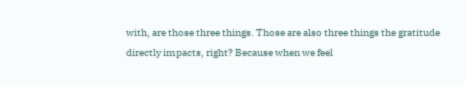with, are those three things. Those are also three things the gratitude directly impacts, right? Because when we feel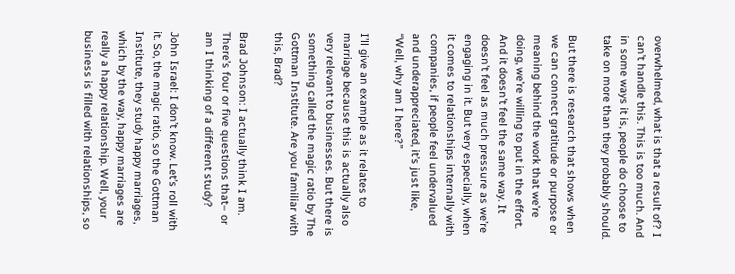overwhelmed, what is that a result of? I can’t handle this. This is too much. And in some ways it is, people do choose to take on more than they probably should.

But there is research that shows when we can connect gratitude or purpose or meaning behind the work that we’re doing, we’re willing to put in the effort. And it doesn’t feel the same way. It doesn’t feel as much pressure as we’re engaging in it. But very especially, when it comes to relationships internally with companies, if people feel undervalued and underappreciated, it’s just like, “Well, why am I here?”

I’ll give an example as it relates to marriage because this is actually also very relevant to businesses. But there is something called the magic ratio by The Gottman Institute. Are you familiar with this, Brad?

Brad Johnson: I actually think I am. There’s four or five questions that– or am I thinking of a different study?

John Israel: I don’t know. Let’s roll with it. So, the magic ratio, so the Gottman Institute, they study happy marriages, which by the way, happy marriages are really a happy relationship. Well, your business is filled with relationships, so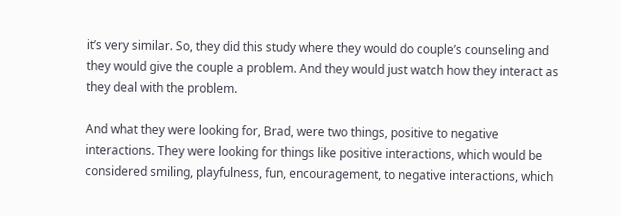it’s very similar. So, they did this study where they would do couple’s counseling and they would give the couple a problem. And they would just watch how they interact as they deal with the problem.

And what they were looking for, Brad, were two things, positive to negative interactions. They were looking for things like positive interactions, which would be considered smiling, playfulness, fun, encouragement, to negative interactions, which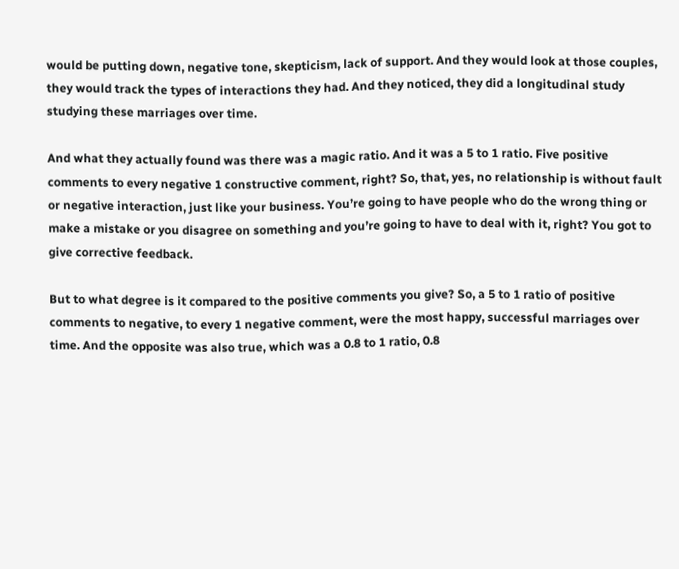would be putting down, negative tone, skepticism, lack of support. And they would look at those couples, they would track the types of interactions they had. And they noticed, they did a longitudinal study studying these marriages over time.

And what they actually found was there was a magic ratio. And it was a 5 to 1 ratio. Five positive comments to every negative 1 constructive comment, right? So, that, yes, no relationship is without fault or negative interaction, just like your business. You’re going to have people who do the wrong thing or make a mistake or you disagree on something and you’re going to have to deal with it, right? You got to give corrective feedback.

But to what degree is it compared to the positive comments you give? So, a 5 to 1 ratio of positive comments to negative, to every 1 negative comment, were the most happy, successful marriages over time. And the opposite was also true, which was a 0.8 to 1 ratio, 0.8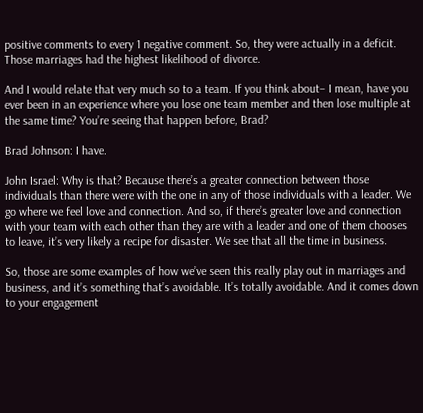positive comments to every 1 negative comment. So, they were actually in a deficit. Those marriages had the highest likelihood of divorce.

And I would relate that very much so to a team. If you think about– I mean, have you ever been in an experience where you lose one team member and then lose multiple at the same time? You’re seeing that happen before, Brad?

Brad Johnson: I have.

John Israel: Why is that? Because there’s a greater connection between those individuals than there were with the one in any of those individuals with a leader. We go where we feel love and connection. And so, if there’s greater love and connection with your team with each other than they are with a leader and one of them chooses to leave, it’s very likely a recipe for disaster. We see that all the time in business.

So, those are some examples of how we’ve seen this really play out in marriages and business, and it’s something that’s avoidable. It’s totally avoidable. And it comes down to your engagement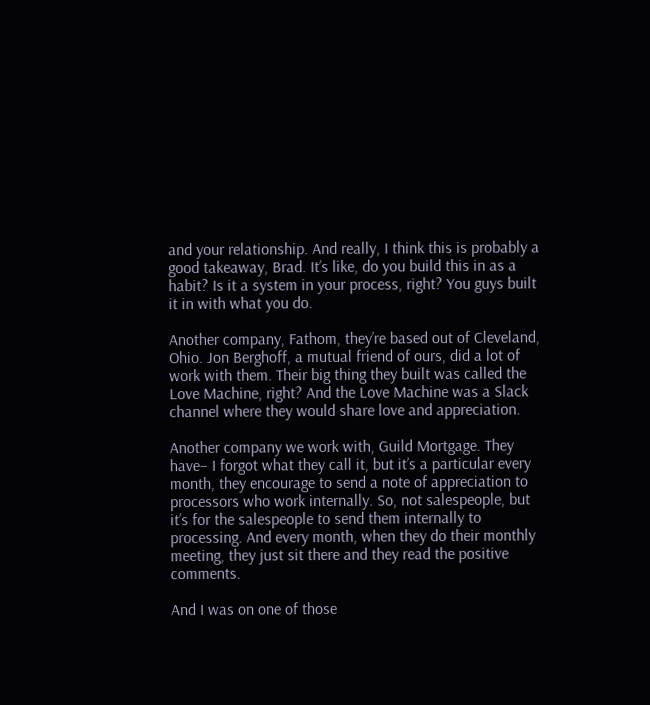and your relationship. And really, I think this is probably a good takeaway, Brad. It’s like, do you build this in as a habit? Is it a system in your process, right? You guys built it in with what you do.

Another company, Fathom, they’re based out of Cleveland, Ohio. Jon Berghoff, a mutual friend of ours, did a lot of work with them. Their big thing they built was called the Love Machine, right? And the Love Machine was a Slack channel where they would share love and appreciation.

Another company we work with, Guild Mortgage. They have– I forgot what they call it, but it’s a particular every month, they encourage to send a note of appreciation to processors who work internally. So, not salespeople, but it’s for the salespeople to send them internally to processing. And every month, when they do their monthly meeting, they just sit there and they read the positive comments.

And I was on one of those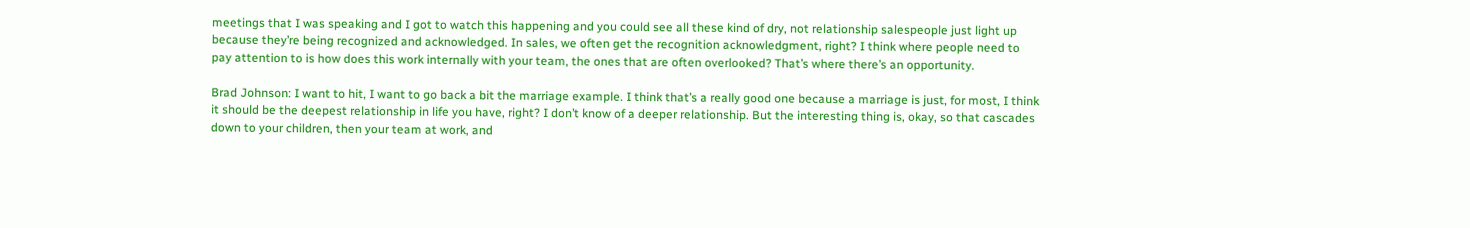meetings that I was speaking and I got to watch this happening and you could see all these kind of dry, not relationship salespeople just light up because they’re being recognized and acknowledged. In sales, we often get the recognition acknowledgment, right? I think where people need to pay attention to is how does this work internally with your team, the ones that are often overlooked? That’s where there’s an opportunity.

Brad Johnson: I want to hit, I want to go back a bit the marriage example. I think that’s a really good one because a marriage is just, for most, I think it should be the deepest relationship in life you have, right? I don’t know of a deeper relationship. But the interesting thing is, okay, so that cascades down to your children, then your team at work, and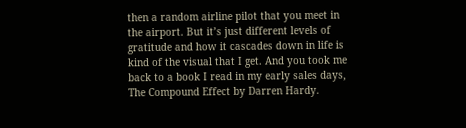then a random airline pilot that you meet in the airport. But it’s just different levels of gratitude and how it cascades down in life is kind of the visual that I get. And you took me back to a book I read in my early sales days, The Compound Effect by Darren Hardy.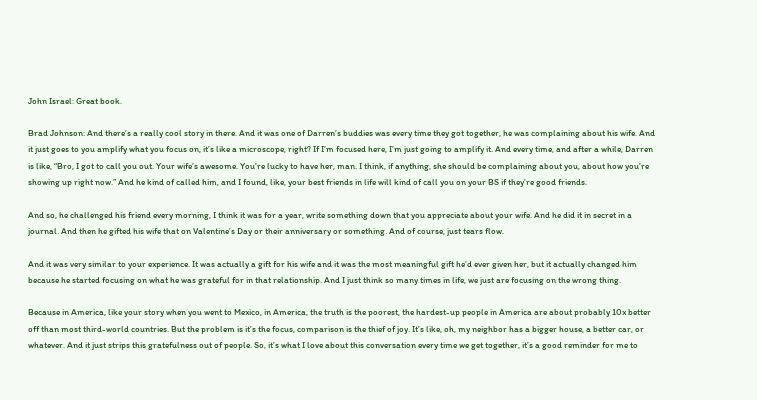John Israel: Great book.

Brad Johnson: And there’s a really cool story in there. And it was one of Darren’s buddies was every time they got together, he was complaining about his wife. And it just goes to you amplify what you focus on, it’s like a microscope, right? If I’m focused here, I’m just going to amplify it. And every time, and after a while, Darren is like, “Bro, I got to call you out. Your wife’s awesome. You’re lucky to have her, man. I think, if anything, she should be complaining about you, about how you’re showing up right now.” And he kind of called him, and I found, like, your best friends in life will kind of call you on your BS if they’re good friends.

And so, he challenged his friend every morning, I think it was for a year, write something down that you appreciate about your wife. And he did it in secret in a journal. And then he gifted his wife that on Valentine’s Day or their anniversary or something. And of course, just tears flow.

And it was very similar to your experience. It was actually a gift for his wife and it was the most meaningful gift he’d ever given her, but it actually changed him because he started focusing on what he was grateful for in that relationship. And I just think so many times in life, we just are focusing on the wrong thing.

Because in America, like your story when you went to Mexico, in America, the truth is the poorest, the hardest-up people in America are about probably 10x better off than most third-world countries. But the problem is it’s the focus, comparison is the thief of joy. It’s like, oh, my neighbor has a bigger house, a better car, or whatever. And it just strips this gratefulness out of people. So, it’s what I love about this conversation every time we get together, it’s a good reminder for me to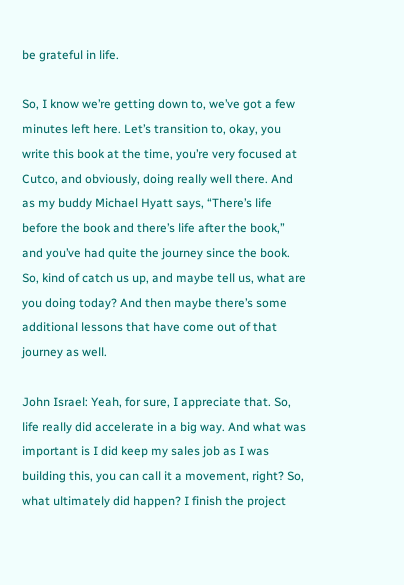be grateful in life.

So, I know we’re getting down to, we’ve got a few minutes left here. Let’s transition to, okay, you write this book at the time, you’re very focused at Cutco, and obviously, doing really well there. And as my buddy Michael Hyatt says, “There’s life before the book and there’s life after the book,” and you’ve had quite the journey since the book. So, kind of catch us up, and maybe tell us, what are you doing today? And then maybe there’s some additional lessons that have come out of that journey as well.

John Israel: Yeah, for sure, I appreciate that. So, life really did accelerate in a big way. And what was important is I did keep my sales job as I was building this, you can call it a movement, right? So, what ultimately did happen? I finish the project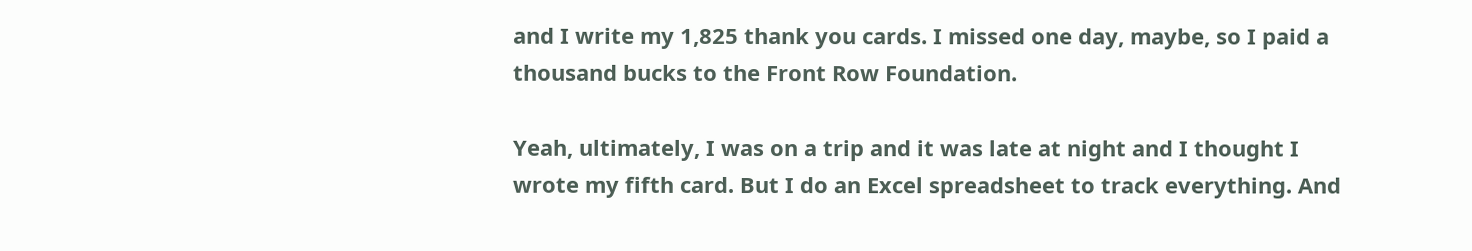and I write my 1,825 thank you cards. I missed one day, maybe, so I paid a thousand bucks to the Front Row Foundation.

Yeah, ultimately, I was on a trip and it was late at night and I thought I wrote my fifth card. But I do an Excel spreadsheet to track everything. And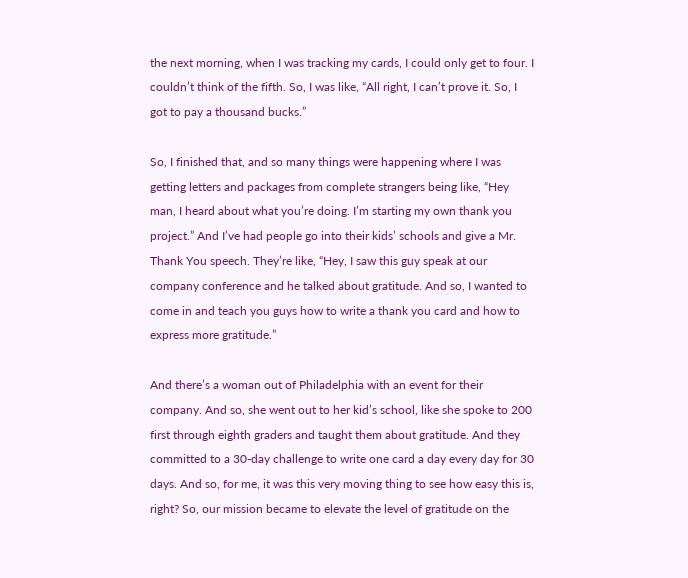the next morning, when I was tracking my cards, I could only get to four. I couldn’t think of the fifth. So, I was like, “All right, I can’t prove it. So, I got to pay a thousand bucks.”

So, I finished that, and so many things were happening where I was getting letters and packages from complete strangers being like, “Hey man, I heard about what you’re doing. I’m starting my own thank you project.” And I’ve had people go into their kids’ schools and give a Mr. Thank You speech. They’re like, “Hey, I saw this guy speak at our company conference and he talked about gratitude. And so, I wanted to come in and teach you guys how to write a thank you card and how to express more gratitude.”

And there’s a woman out of Philadelphia with an event for their company. And so, she went out to her kid’s school, like she spoke to 200 first through eighth graders and taught them about gratitude. And they committed to a 30-day challenge to write one card a day every day for 30 days. And so, for me, it was this very moving thing to see how easy this is, right? So, our mission became to elevate the level of gratitude on the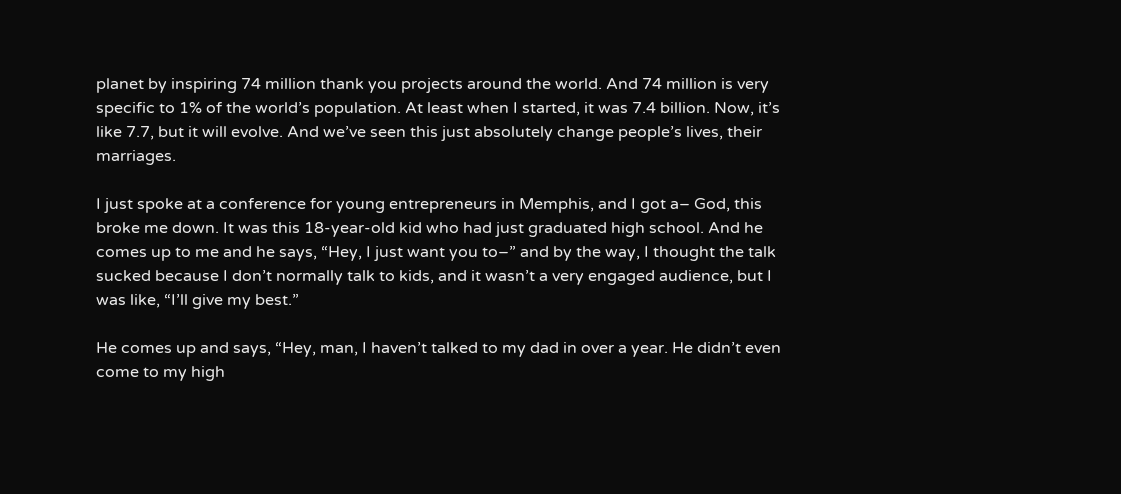planet by inspiring 74 million thank you projects around the world. And 74 million is very specific to 1% of the world’s population. At least when I started, it was 7.4 billion. Now, it’s like 7.7, but it will evolve. And we’ve seen this just absolutely change people’s lives, their marriages.

I just spoke at a conference for young entrepreneurs in Memphis, and I got a– God, this broke me down. It was this 18-year-old kid who had just graduated high school. And he comes up to me and he says, “Hey, I just want you to–” and by the way, I thought the talk sucked because I don’t normally talk to kids, and it wasn’t a very engaged audience, but I was like, “I’ll give my best.”

He comes up and says, “Hey, man, I haven’t talked to my dad in over a year. He didn’t even come to my high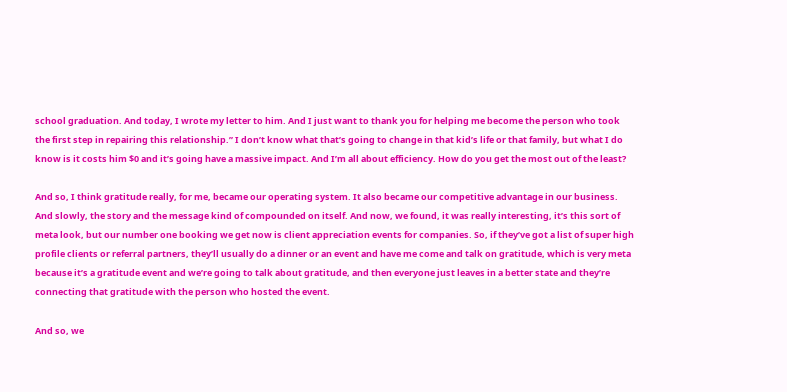school graduation. And today, I wrote my letter to him. And I just want to thank you for helping me become the person who took the first step in repairing this relationship.” I don’t know what that’s going to change in that kid’s life or that family, but what I do know is it costs him $0 and it’s going have a massive impact. And I’m all about efficiency. How do you get the most out of the least?

And so, I think gratitude really, for me, became our operating system. It also became our competitive advantage in our business. And slowly, the story and the message kind of compounded on itself. And now, we found, it was really interesting, it’s this sort of meta look, but our number one booking we get now is client appreciation events for companies. So, if they’ve got a list of super high profile clients or referral partners, they’ll usually do a dinner or an event and have me come and talk on gratitude, which is very meta because it’s a gratitude event and we’re going to talk about gratitude, and then everyone just leaves in a better state and they’re connecting that gratitude with the person who hosted the event.

And so, we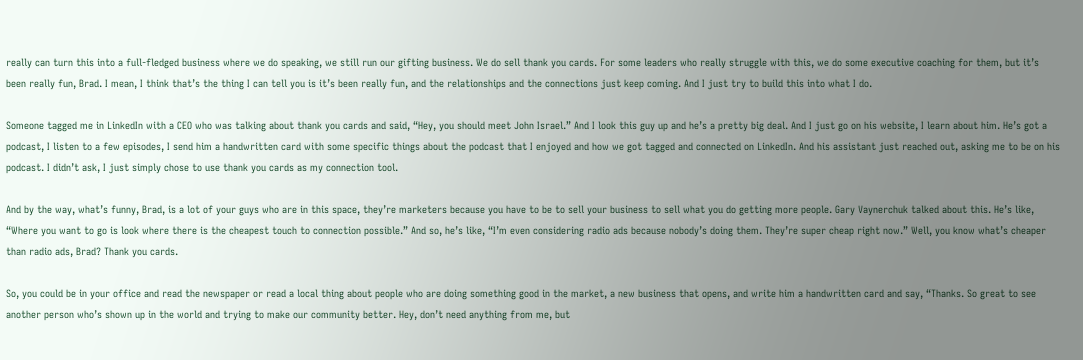really can turn this into a full-fledged business where we do speaking, we still run our gifting business. We do sell thank you cards. For some leaders who really struggle with this, we do some executive coaching for them, but it’s been really fun, Brad. I mean, I think that’s the thing I can tell you is it’s been really fun, and the relationships and the connections just keep coming. And I just try to build this into what I do.

Someone tagged me in LinkedIn with a CEO who was talking about thank you cards and said, “Hey, you should meet John Israel.” And I look this guy up and he’s a pretty big deal. And I just go on his website, I learn about him. He’s got a podcast, I listen to a few episodes, I send him a handwritten card with some specific things about the podcast that I enjoyed and how we got tagged and connected on LinkedIn. And his assistant just reached out, asking me to be on his podcast. I didn’t ask, I just simply chose to use thank you cards as my connection tool.

And by the way, what’s funny, Brad, is a lot of your guys who are in this space, they’re marketers because you have to be to sell your business to sell what you do getting more people. Gary Vaynerchuk talked about this. He’s like, “Where you want to go is look where there is the cheapest touch to connection possible.” And so, he’s like, “I’m even considering radio ads because nobody’s doing them. They’re super cheap right now.” Well, you know what’s cheaper than radio ads, Brad? Thank you cards.

So, you could be in your office and read the newspaper or read a local thing about people who are doing something good in the market, a new business that opens, and write him a handwritten card and say, “Thanks. So great to see another person who’s shown up in the world and trying to make our community better. Hey, don’t need anything from me, but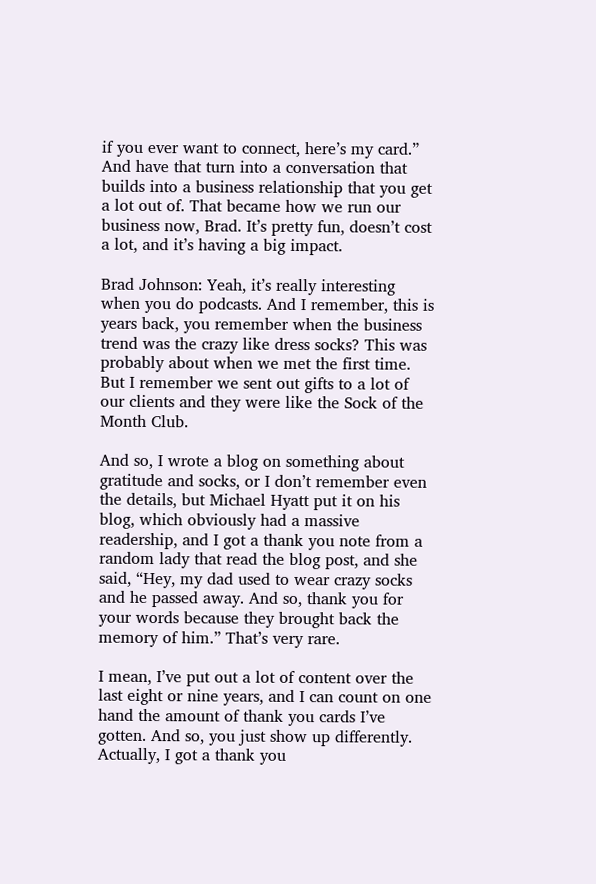if you ever want to connect, here’s my card.” And have that turn into a conversation that builds into a business relationship that you get a lot out of. That became how we run our business now, Brad. It’s pretty fun, doesn’t cost a lot, and it’s having a big impact.

Brad Johnson: Yeah, it’s really interesting when you do podcasts. And I remember, this is years back, you remember when the business trend was the crazy like dress socks? This was probably about when we met the first time. But I remember we sent out gifts to a lot of our clients and they were like the Sock of the Month Club.

And so, I wrote a blog on something about gratitude and socks, or I don’t remember even the details, but Michael Hyatt put it on his blog, which obviously had a massive readership, and I got a thank you note from a random lady that read the blog post, and she said, “Hey, my dad used to wear crazy socks and he passed away. And so, thank you for your words because they brought back the memory of him.” That’s very rare.

I mean, I’ve put out a lot of content over the last eight or nine years, and I can count on one hand the amount of thank you cards I’ve gotten. And so, you just show up differently. Actually, I got a thank you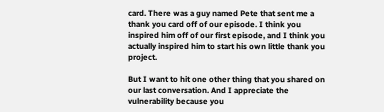card. There was a guy named Pete that sent me a thank you card off of our episode. I think you inspired him off of our first episode, and I think you actually inspired him to start his own little thank you project.

But I want to hit one other thing that you shared on our last conversation. And I appreciate the vulnerability because you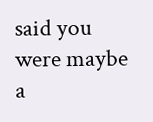said you were maybe a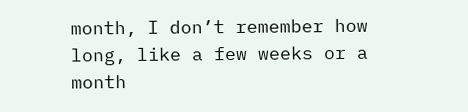month, I don’t remember how long, like a few weeks or a month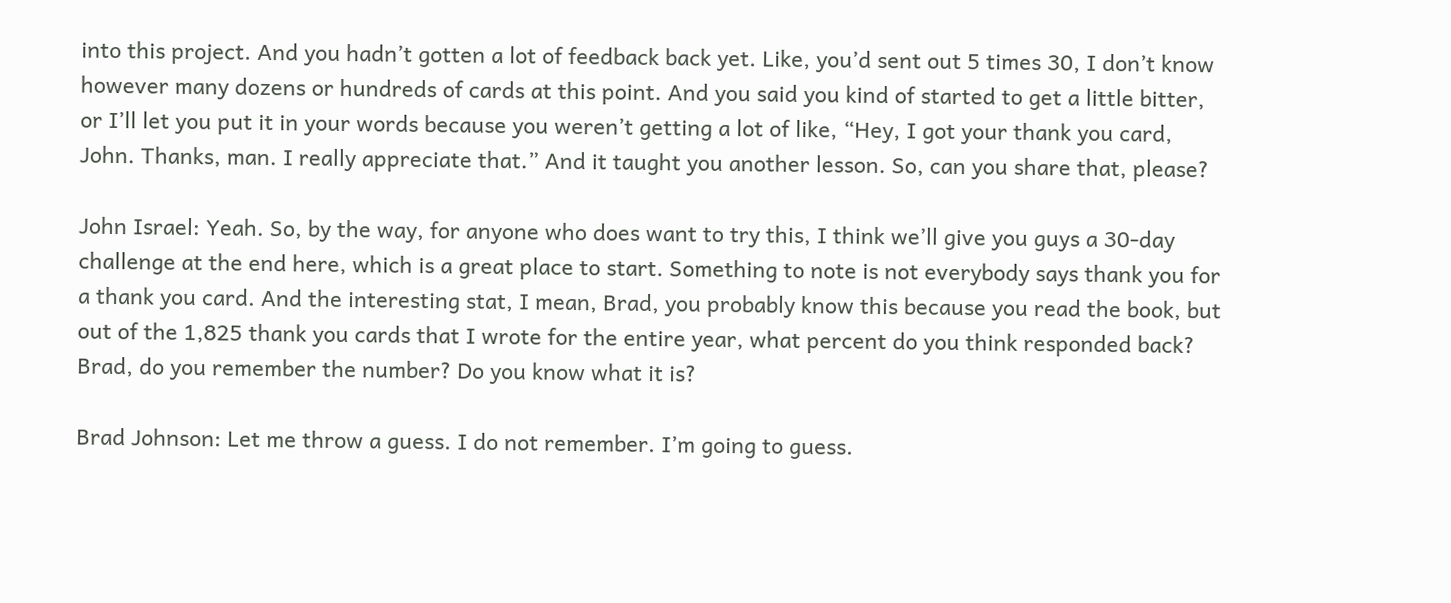into this project. And you hadn’t gotten a lot of feedback back yet. Like, you’d sent out 5 times 30, I don’t know however many dozens or hundreds of cards at this point. And you said you kind of started to get a little bitter, or I’ll let you put it in your words because you weren’t getting a lot of like, “Hey, I got your thank you card, John. Thanks, man. I really appreciate that.” And it taught you another lesson. So, can you share that, please?

John Israel: Yeah. So, by the way, for anyone who does want to try this, I think we’ll give you guys a 30-day challenge at the end here, which is a great place to start. Something to note is not everybody says thank you for a thank you card. And the interesting stat, I mean, Brad, you probably know this because you read the book, but out of the 1,825 thank you cards that I wrote for the entire year, what percent do you think responded back? Brad, do you remember the number? Do you know what it is?

Brad Johnson: Let me throw a guess. I do not remember. I’m going to guess.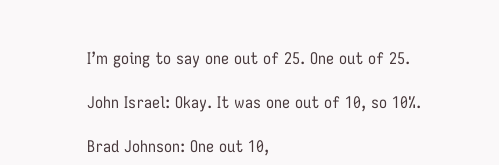I’m going to say one out of 25. One out of 25.

John Israel: Okay. It was one out of 10, so 10%.

Brad Johnson: One out 10,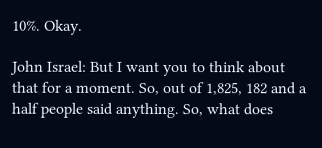10%. Okay.

John Israel: But I want you to think about that for a moment. So, out of 1,825, 182 and a half people said anything. So, what does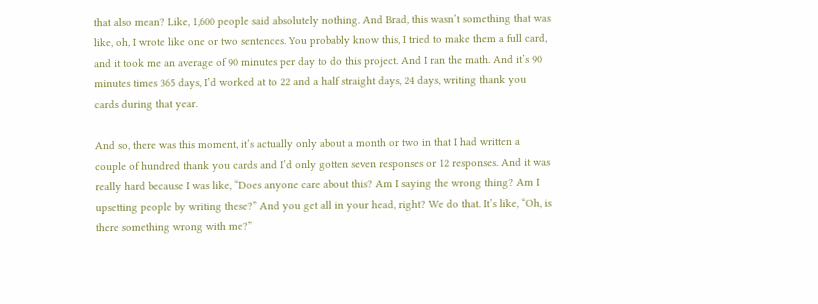that also mean? Like, 1,600 people said absolutely nothing. And Brad, this wasn’t something that was like, oh, I wrote like one or two sentences. You probably know this, I tried to make them a full card, and it took me an average of 90 minutes per day to do this project. And I ran the math. And it’s 90 minutes times 365 days, I’d worked at to 22 and a half straight days, 24 days, writing thank you cards during that year.

And so, there was this moment, it’s actually only about a month or two in that I had written a couple of hundred thank you cards and I’d only gotten seven responses or 12 responses. And it was really hard because I was like, “Does anyone care about this? Am I saying the wrong thing? Am I upsetting people by writing these?” And you get all in your head, right? We do that. It’s like, “Oh, is there something wrong with me?”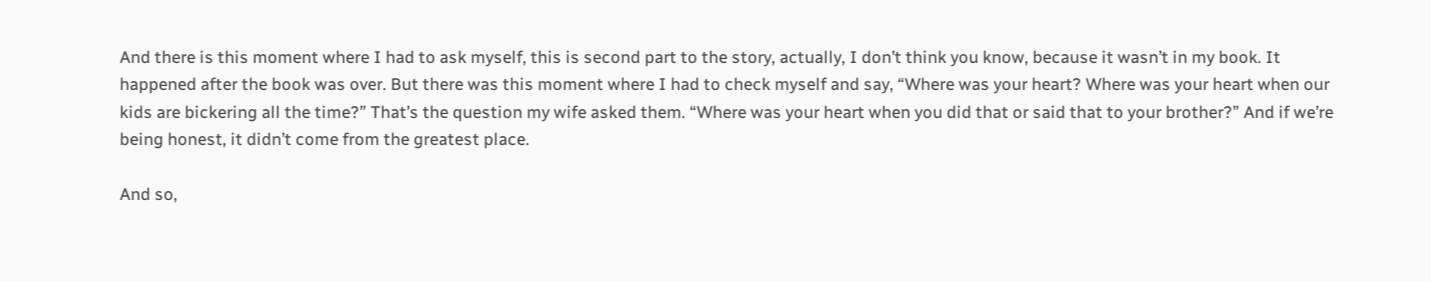And there is this moment where I had to ask myself, this is second part to the story, actually, I don’t think you know, because it wasn’t in my book. It happened after the book was over. But there was this moment where I had to check myself and say, “Where was your heart? Where was your heart when our kids are bickering all the time?” That’s the question my wife asked them. “Where was your heart when you did that or said that to your brother?” And if we’re being honest, it didn’t come from the greatest place.

And so,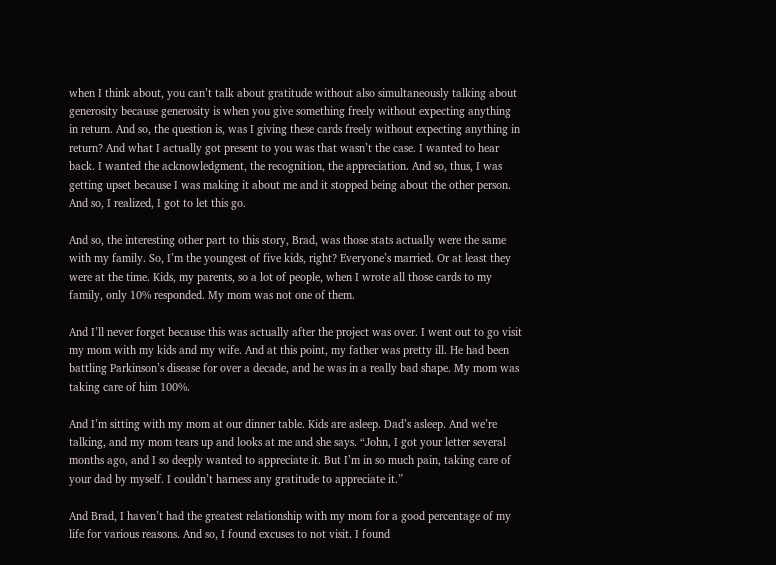when I think about, you can’t talk about gratitude without also simultaneously talking about generosity because generosity is when you give something freely without expecting anything in return. And so, the question is, was I giving these cards freely without expecting anything in return? And what I actually got present to you was that wasn’t the case. I wanted to hear back. I wanted the acknowledgment, the recognition, the appreciation. And so, thus, I was getting upset because I was making it about me and it stopped being about the other person. And so, I realized, I got to let this go.

And so, the interesting other part to this story, Brad, was those stats actually were the same with my family. So, I’m the youngest of five kids, right? Everyone’s married. Or at least they were at the time. Kids, my parents, so a lot of people, when I wrote all those cards to my family, only 10% responded. My mom was not one of them.

And I’ll never forget because this was actually after the project was over. I went out to go visit my mom with my kids and my wife. And at this point, my father was pretty ill. He had been battling Parkinson’s disease for over a decade, and he was in a really bad shape. My mom was taking care of him 100%.

And I’m sitting with my mom at our dinner table. Kids are asleep. Dad’s asleep. And we’re talking, and my mom tears up and looks at me and she says. “John, I got your letter several months ago, and I so deeply wanted to appreciate it. But I’m in so much pain, taking care of your dad by myself. I couldn’t harness any gratitude to appreciate it.”

And Brad, I haven’t had the greatest relationship with my mom for a good percentage of my life for various reasons. And so, I found excuses to not visit. I found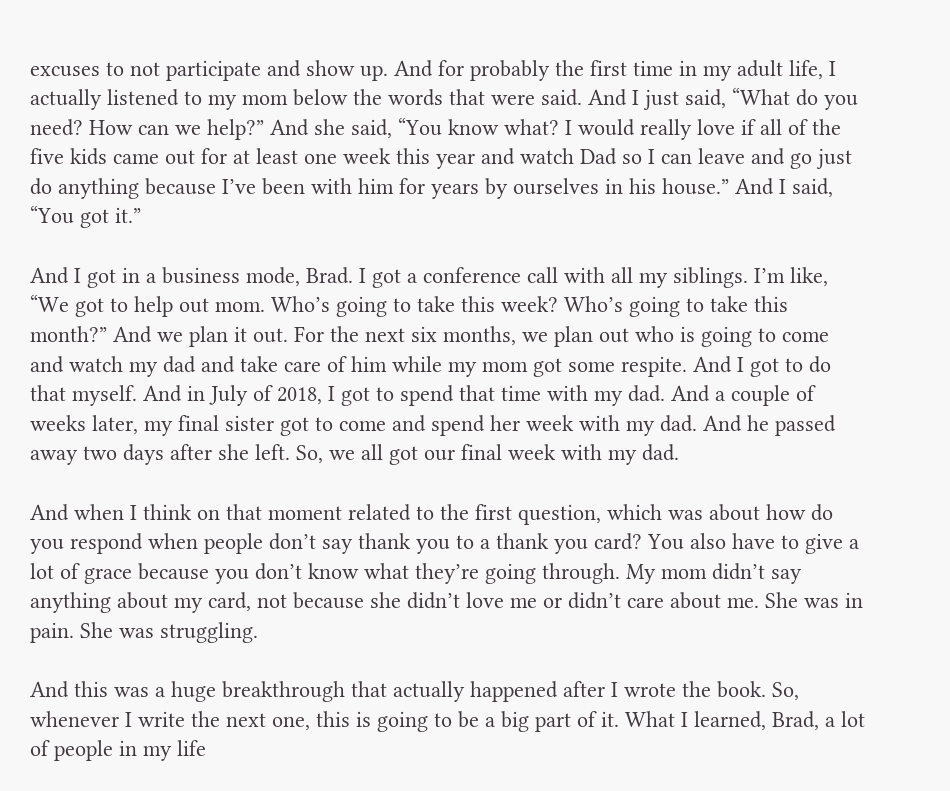excuses to not participate and show up. And for probably the first time in my adult life, I actually listened to my mom below the words that were said. And I just said, “What do you need? How can we help?” And she said, “You know what? I would really love if all of the five kids came out for at least one week this year and watch Dad so I can leave and go just do anything because I’ve been with him for years by ourselves in his house.” And I said, “You got it.”

And I got in a business mode, Brad. I got a conference call with all my siblings. I’m like, “We got to help out mom. Who’s going to take this week? Who’s going to take this month?” And we plan it out. For the next six months, we plan out who is going to come and watch my dad and take care of him while my mom got some respite. And I got to do that myself. And in July of 2018, I got to spend that time with my dad. And a couple of weeks later, my final sister got to come and spend her week with my dad. And he passed away two days after she left. So, we all got our final week with my dad.

And when I think on that moment related to the first question, which was about how do you respond when people don’t say thank you to a thank you card? You also have to give a lot of grace because you don’t know what they’re going through. My mom didn’t say anything about my card, not because she didn’t love me or didn’t care about me. She was in pain. She was struggling.

And this was a huge breakthrough that actually happened after I wrote the book. So, whenever I write the next one, this is going to be a big part of it. What I learned, Brad, a lot of people in my life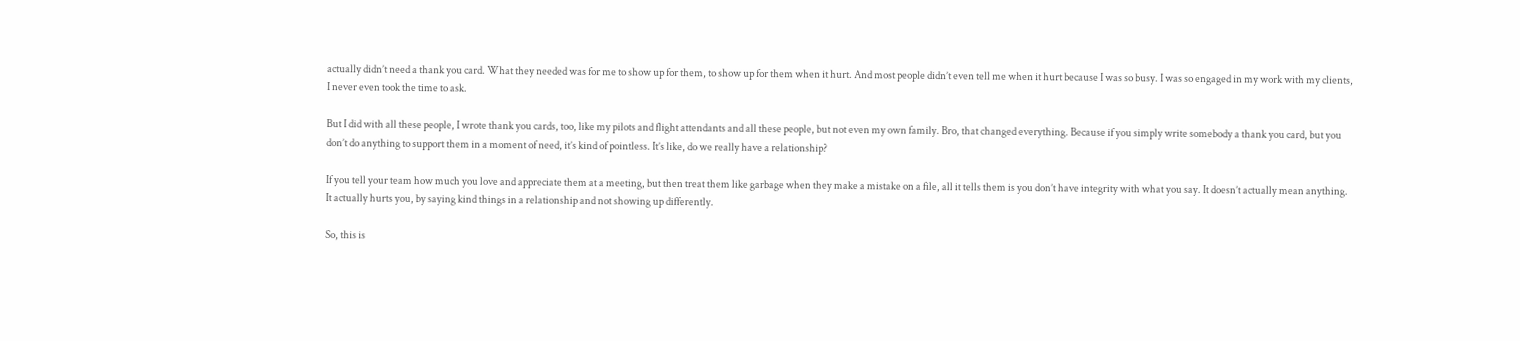actually didn’t need a thank you card. What they needed was for me to show up for them, to show up for them when it hurt. And most people didn’t even tell me when it hurt because I was so busy. I was so engaged in my work with my clients, I never even took the time to ask.

But I did with all these people, I wrote thank you cards, too, like my pilots and flight attendants and all these people, but not even my own family. Bro, that changed everything. Because if you simply write somebody a thank you card, but you don’t do anything to support them in a moment of need, it’s kind of pointless. It’s like, do we really have a relationship?

If you tell your team how much you love and appreciate them at a meeting, but then treat them like garbage when they make a mistake on a file, all it tells them is you don’t have integrity with what you say. It doesn’t actually mean anything. It actually hurts you, by saying kind things in a relationship and not showing up differently.

So, this is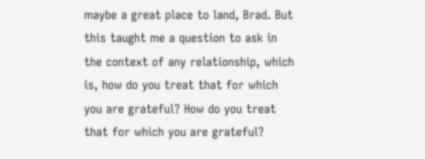maybe a great place to land, Brad. But this taught me a question to ask in the context of any relationship, which is, how do you treat that for which you are grateful? How do you treat that for which you are grateful?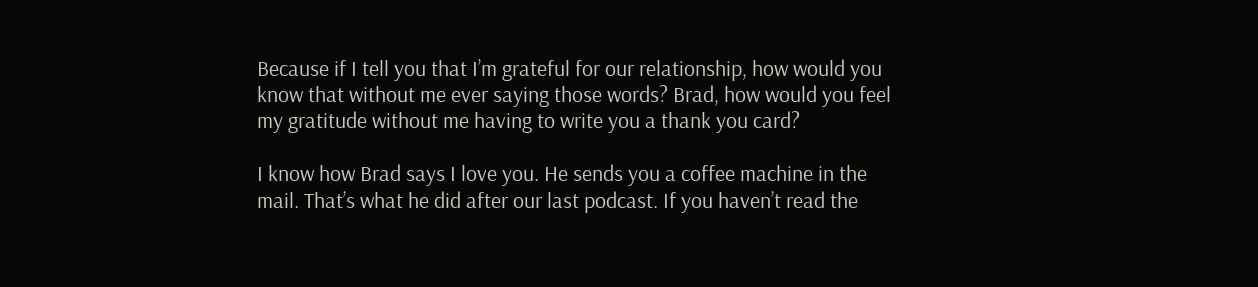Because if I tell you that I’m grateful for our relationship, how would you know that without me ever saying those words? Brad, how would you feel my gratitude without me having to write you a thank you card?

I know how Brad says I love you. He sends you a coffee machine in the mail. That’s what he did after our last podcast. If you haven’t read the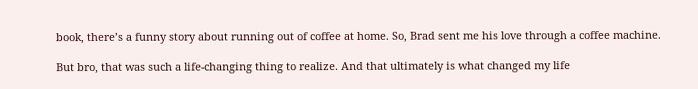book, there’s a funny story about running out of coffee at home. So, Brad sent me his love through a coffee machine.

But bro, that was such a life-changing thing to realize. And that ultimately is what changed my life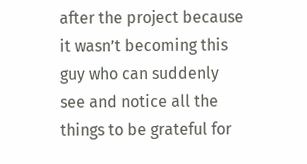after the project because it wasn’t becoming this guy who can suddenly see and notice all the things to be grateful for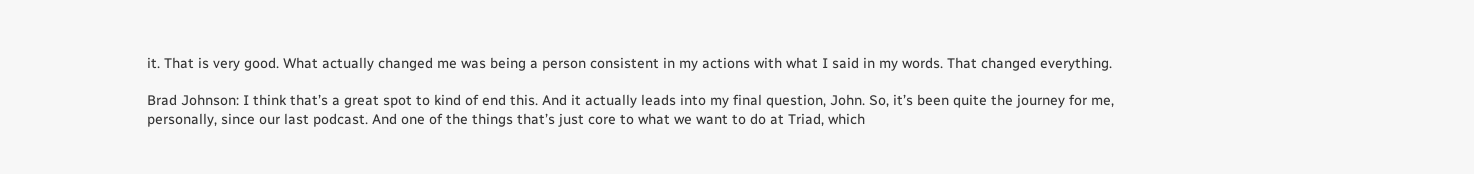it. That is very good. What actually changed me was being a person consistent in my actions with what I said in my words. That changed everything.

Brad Johnson: I think that’s a great spot to kind of end this. And it actually leads into my final question, John. So, it’s been quite the journey for me, personally, since our last podcast. And one of the things that’s just core to what we want to do at Triad, which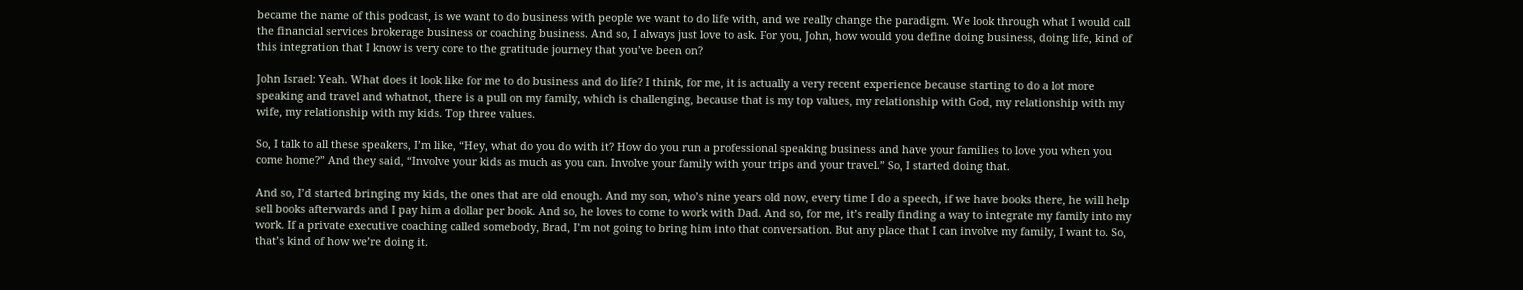became the name of this podcast, is we want to do business with people we want to do life with, and we really change the paradigm. We look through what I would call the financial services brokerage business or coaching business. And so, I always just love to ask. For you, John, how would you define doing business, doing life, kind of this integration that I know is very core to the gratitude journey that you’ve been on?

John Israel: Yeah. What does it look like for me to do business and do life? I think, for me, it is actually a very recent experience because starting to do a lot more speaking and travel and whatnot, there is a pull on my family, which is challenging, because that is my top values, my relationship with God, my relationship with my wife, my relationship with my kids. Top three values.

So, I talk to all these speakers, I’m like, “Hey, what do you do with it? How do you run a professional speaking business and have your families to love you when you come home?” And they said, “Involve your kids as much as you can. Involve your family with your trips and your travel.” So, I started doing that.

And so, I’d started bringing my kids, the ones that are old enough. And my son, who’s nine years old now, every time I do a speech, if we have books there, he will help sell books afterwards and I pay him a dollar per book. And so, he loves to come to work with Dad. And so, for me, it’s really finding a way to integrate my family into my work. If a private executive coaching called somebody, Brad, I’m not going to bring him into that conversation. But any place that I can involve my family, I want to. So, that’s kind of how we’re doing it.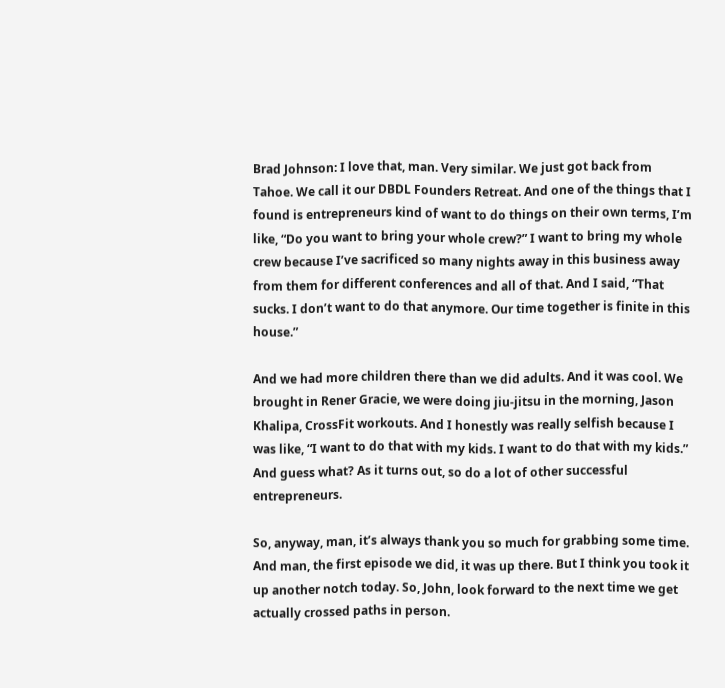Brad Johnson: I love that, man. Very similar. We just got back from Tahoe. We call it our DBDL Founders Retreat. And one of the things that I found is entrepreneurs kind of want to do things on their own terms, I’m like, “Do you want to bring your whole crew?” I want to bring my whole crew because I’ve sacrificed so many nights away in this business away from them for different conferences and all of that. And I said, “That sucks. I don’t want to do that anymore. Our time together is finite in this house.”

And we had more children there than we did adults. And it was cool. We brought in Rener Gracie, we were doing jiu-jitsu in the morning, Jason Khalipa, CrossFit workouts. And I honestly was really selfish because I was like, “I want to do that with my kids. I want to do that with my kids.” And guess what? As it turns out, so do a lot of other successful entrepreneurs.

So, anyway, man, it’s always thank you so much for grabbing some time. And man, the first episode we did, it was up there. But I think you took it up another notch today. So, John, look forward to the next time we get actually crossed paths in person.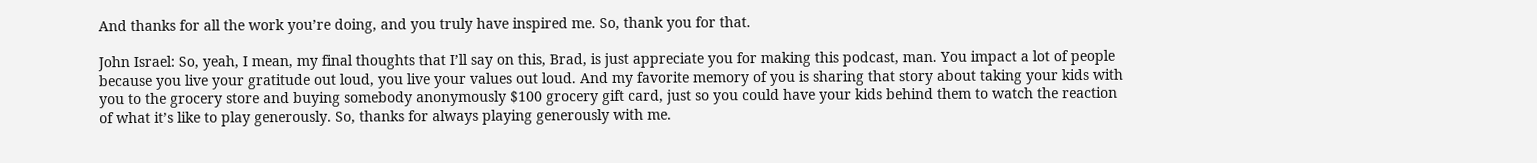And thanks for all the work you’re doing, and you truly have inspired me. So, thank you for that.

John Israel: So, yeah, I mean, my final thoughts that I’ll say on this, Brad, is just appreciate you for making this podcast, man. You impact a lot of people because you live your gratitude out loud, you live your values out loud. And my favorite memory of you is sharing that story about taking your kids with you to the grocery store and buying somebody anonymously $100 grocery gift card, just so you could have your kids behind them to watch the reaction of what it’s like to play generously. So, thanks for always playing generously with me.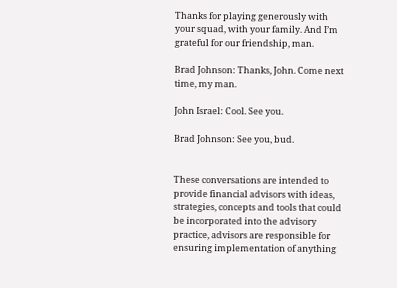Thanks for playing generously with your squad, with your family. And I’m grateful for our friendship, man.

Brad Johnson: Thanks, John. Come next time, my man.

John Israel: Cool. See you.

Brad Johnson: See you, bud.


These conversations are intended to provide financial advisors with ideas, strategies, concepts and tools that could be incorporated into the advisory practice, advisors are responsible for ensuring implementation of anything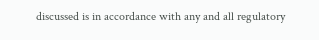discussed is in accordance with any and all regulatory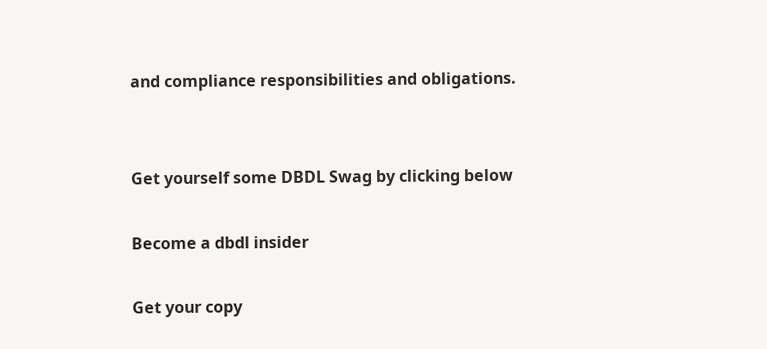and compliance responsibilities and obligations.


Get yourself some DBDL Swag by clicking below

Become a dbdl insider

Get your copy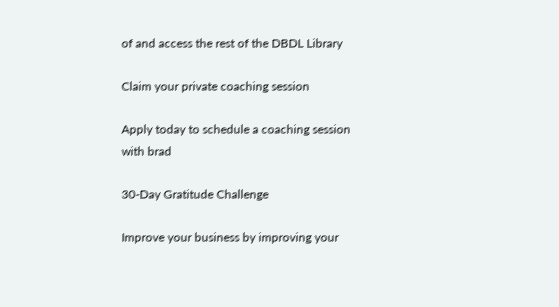of and access the rest of the DBDL Library

Claim your private coaching session

Apply today to schedule a coaching session with brad

30-Day Gratitude Challenge

Improve your business by improving your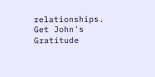relationships. Get John's Gratitude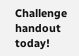Challenge handout today!